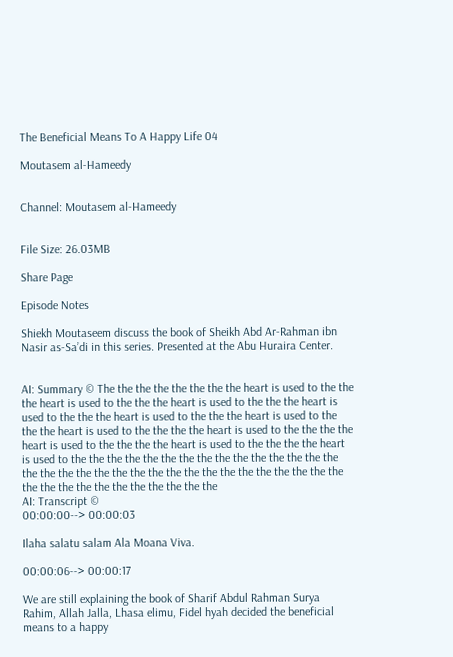The Beneficial Means To A Happy Life 04

Moutasem al-Hameedy


Channel: Moutasem al-Hameedy


File Size: 26.03MB

Share Page

Episode Notes

Shiekh Moutaseem discuss the book of Sheikh Abd Ar-Rahman ibn Nasir as-Sa’di in this series. Presented at the Abu Huraira Center.


AI: Summary © The the the the the the the the heart is used to the the the heart is used to the the the heart is used to the the the heart is used to the the the heart is used to the the the heart is used to the the the heart is used to the the the the heart is used to the the the the heart is used to the the the the heart is used to the the the the heart is used to the the the the the the the the the the the the the the the the the the the the the the the the the the the the the the the the the the the the the the the the the the the the
AI: Transcript ©
00:00:00--> 00:00:03

Ilaha salatu salam Ala Moana Viva.

00:00:06--> 00:00:17

We are still explaining the book of Sharif Abdul Rahman Surya Rahim, Allah Jalla, Lhasa elimu, Fidel hyah decided the beneficial means to a happy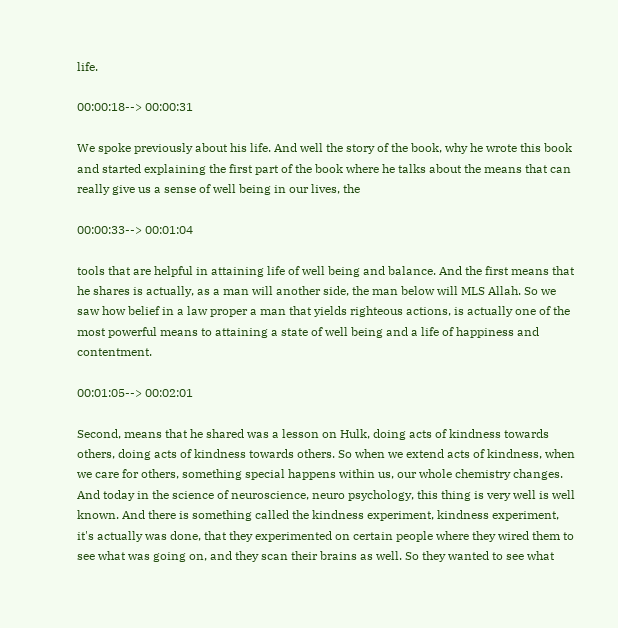life.

00:00:18--> 00:00:31

We spoke previously about his life. And well the story of the book, why he wrote this book and started explaining the first part of the book where he talks about the means that can really give us a sense of well being in our lives, the

00:00:33--> 00:01:04

tools that are helpful in attaining life of well being and balance. And the first means that he shares is actually, as a man will another side, the man below will MLS Allah. So we saw how belief in a law proper a man that yields righteous actions, is actually one of the most powerful means to attaining a state of well being and a life of happiness and contentment.

00:01:05--> 00:02:01

Second, means that he shared was a lesson on Hulk, doing acts of kindness towards others, doing acts of kindness towards others. So when we extend acts of kindness, when we care for others, something special happens within us, our whole chemistry changes. And today in the science of neuroscience, neuro psychology, this thing is very well is well known. And there is something called the kindness experiment, kindness experiment, it's actually was done, that they experimented on certain people where they wired them to see what was going on, and they scan their brains as well. So they wanted to see what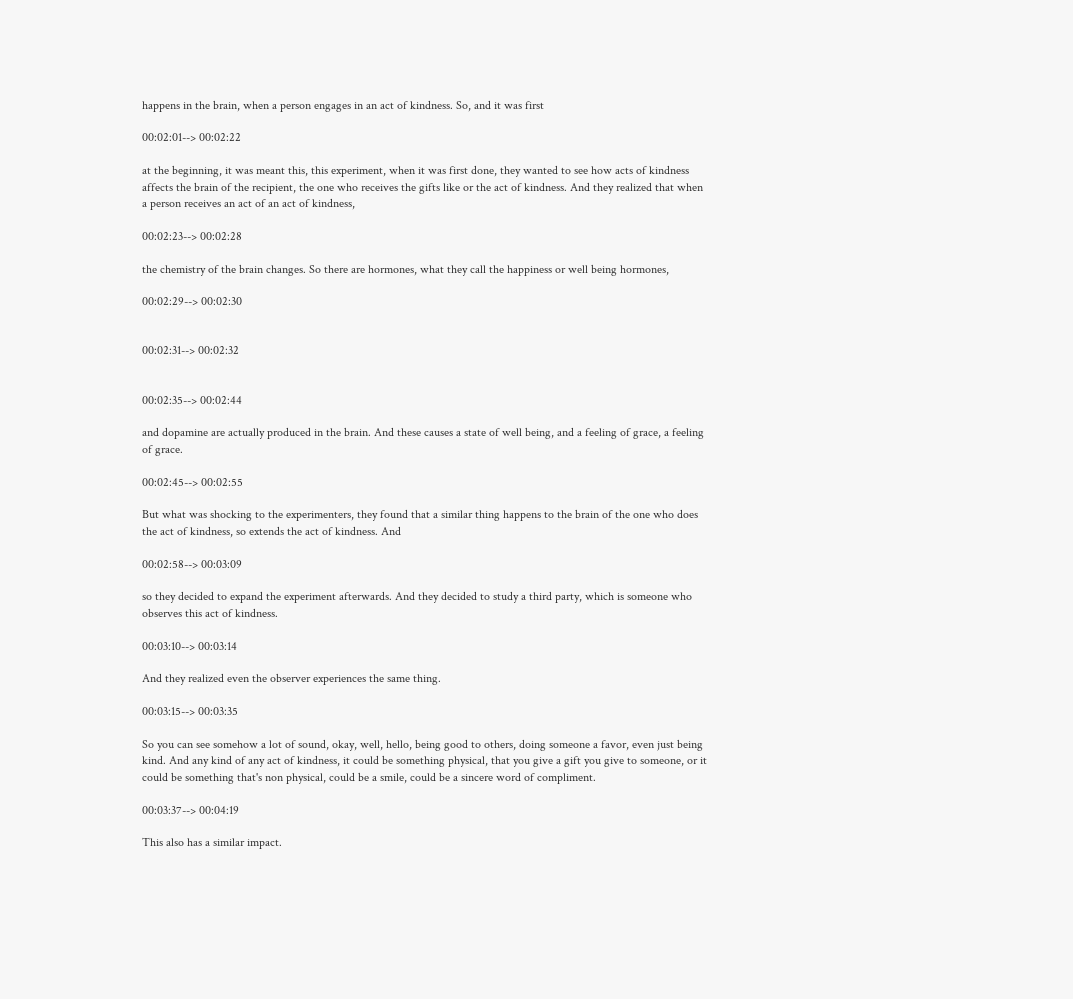happens in the brain, when a person engages in an act of kindness. So, and it was first

00:02:01--> 00:02:22

at the beginning, it was meant this, this experiment, when it was first done, they wanted to see how acts of kindness affects the brain of the recipient, the one who receives the gifts like or the act of kindness. And they realized that when a person receives an act of an act of kindness,

00:02:23--> 00:02:28

the chemistry of the brain changes. So there are hormones, what they call the happiness or well being hormones,

00:02:29--> 00:02:30


00:02:31--> 00:02:32


00:02:35--> 00:02:44

and dopamine are actually produced in the brain. And these causes a state of well being, and a feeling of grace, a feeling of grace.

00:02:45--> 00:02:55

But what was shocking to the experimenters, they found that a similar thing happens to the brain of the one who does the act of kindness, so extends the act of kindness. And

00:02:58--> 00:03:09

so they decided to expand the experiment afterwards. And they decided to study a third party, which is someone who observes this act of kindness.

00:03:10--> 00:03:14

And they realized even the observer experiences the same thing.

00:03:15--> 00:03:35

So you can see somehow a lot of sound, okay, well, hello, being good to others, doing someone a favor, even just being kind. And any kind of any act of kindness, it could be something physical, that you give a gift you give to someone, or it could be something that's non physical, could be a smile, could be a sincere word of compliment.

00:03:37--> 00:04:19

This also has a similar impact.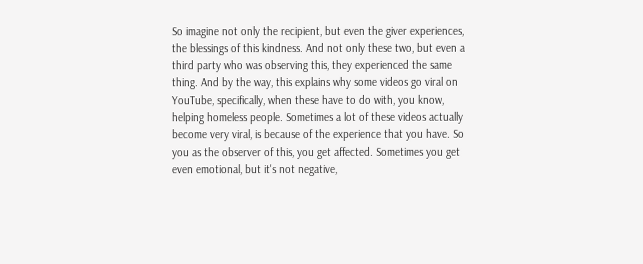So imagine not only the recipient, but even the giver experiences, the blessings of this kindness. And not only these two, but even a third party who was observing this, they experienced the same thing. And by the way, this explains why some videos go viral on YouTube, specifically, when these have to do with, you know, helping homeless people. Sometimes a lot of these videos actually become very viral, is because of the experience that you have. So you as the observer of this, you get affected. Sometimes you get even emotional, but it's not negative,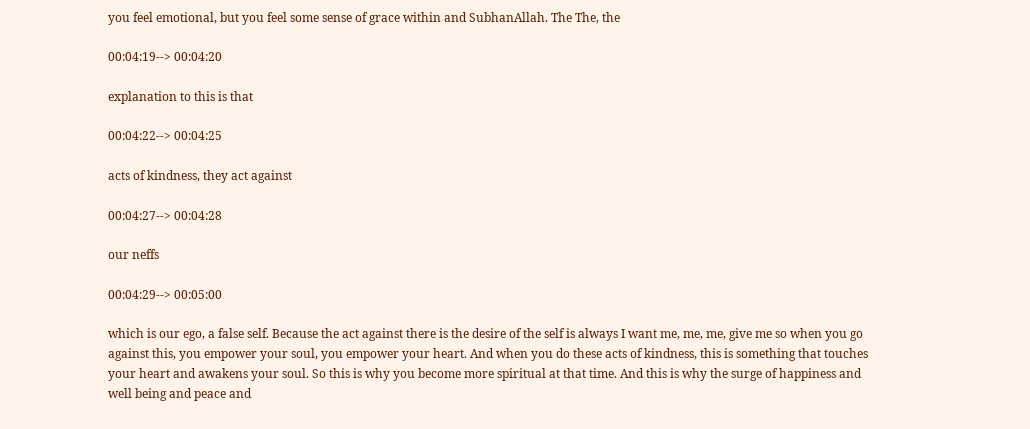you feel emotional, but you feel some sense of grace within and SubhanAllah. The The, the

00:04:19--> 00:04:20

explanation to this is that

00:04:22--> 00:04:25

acts of kindness, they act against

00:04:27--> 00:04:28

our neffs

00:04:29--> 00:05:00

which is our ego, a false self. Because the act against there is the desire of the self is always I want me, me, me, give me so when you go against this, you empower your soul, you empower your heart. And when you do these acts of kindness, this is something that touches your heart and awakens your soul. So this is why you become more spiritual at that time. And this is why the surge of happiness and well being and peace and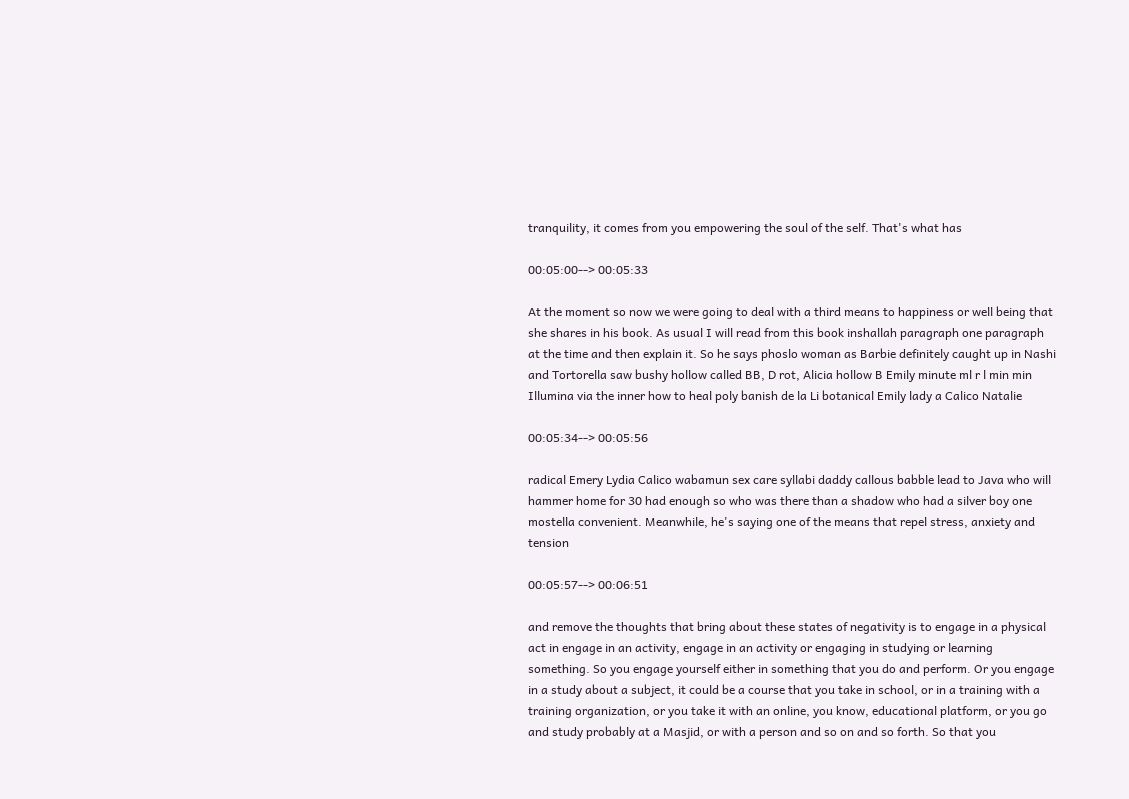tranquility, it comes from you empowering the soul of the self. That's what has

00:05:00--> 00:05:33

At the moment so now we were going to deal with a third means to happiness or well being that she shares in his book. As usual I will read from this book inshallah paragraph one paragraph at the time and then explain it. So he says phoslo woman as Barbie definitely caught up in Nashi and Tortorella saw bushy hollow called BB, D rot, Alicia hollow B Emily minute ml r l min min Illumina via the inner how to heal poly banish de la Li botanical Emily lady a Calico Natalie

00:05:34--> 00:05:56

radical Emery Lydia Calico wabamun sex care syllabi daddy callous babble lead to Java who will hammer home for 30 had enough so who was there than a shadow who had a silver boy one mostella convenient. Meanwhile, he's saying one of the means that repel stress, anxiety and tension

00:05:57--> 00:06:51

and remove the thoughts that bring about these states of negativity is to engage in a physical act in engage in an activity, engage in an activity or engaging in studying or learning something. So you engage yourself either in something that you do and perform. Or you engage in a study about a subject, it could be a course that you take in school, or in a training with a training organization, or you take it with an online, you know, educational platform, or you go and study probably at a Masjid, or with a person and so on and so forth. So that you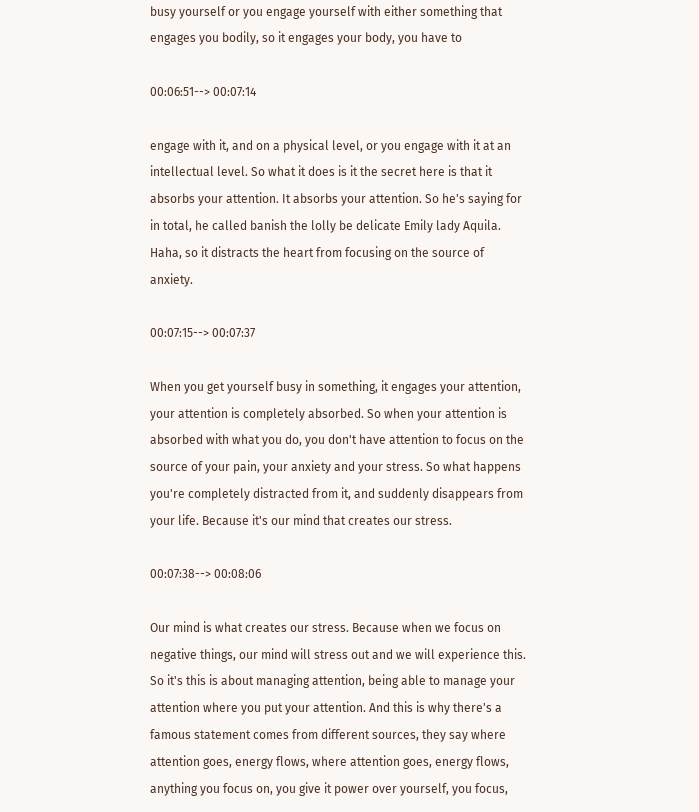busy yourself or you engage yourself with either something that engages you bodily, so it engages your body, you have to

00:06:51--> 00:07:14

engage with it, and on a physical level, or you engage with it at an intellectual level. So what it does is it the secret here is that it absorbs your attention. It absorbs your attention. So he's saying for in total, he called banish the lolly be delicate Emily lady Aquila. Haha, so it distracts the heart from focusing on the source of anxiety.

00:07:15--> 00:07:37

When you get yourself busy in something, it engages your attention, your attention is completely absorbed. So when your attention is absorbed with what you do, you don't have attention to focus on the source of your pain, your anxiety and your stress. So what happens you're completely distracted from it, and suddenly disappears from your life. Because it's our mind that creates our stress.

00:07:38--> 00:08:06

Our mind is what creates our stress. Because when we focus on negative things, our mind will stress out and we will experience this. So it's this is about managing attention, being able to manage your attention where you put your attention. And this is why there's a famous statement comes from different sources, they say where attention goes, energy flows, where attention goes, energy flows, anything you focus on, you give it power over yourself, you focus,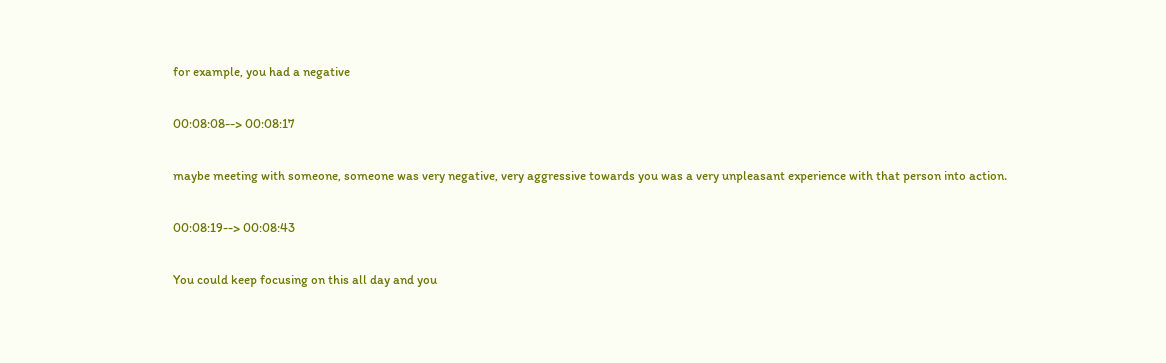for example, you had a negative

00:08:08--> 00:08:17

maybe meeting with someone, someone was very negative, very aggressive towards you was a very unpleasant experience with that person into action.

00:08:19--> 00:08:43

You could keep focusing on this all day and you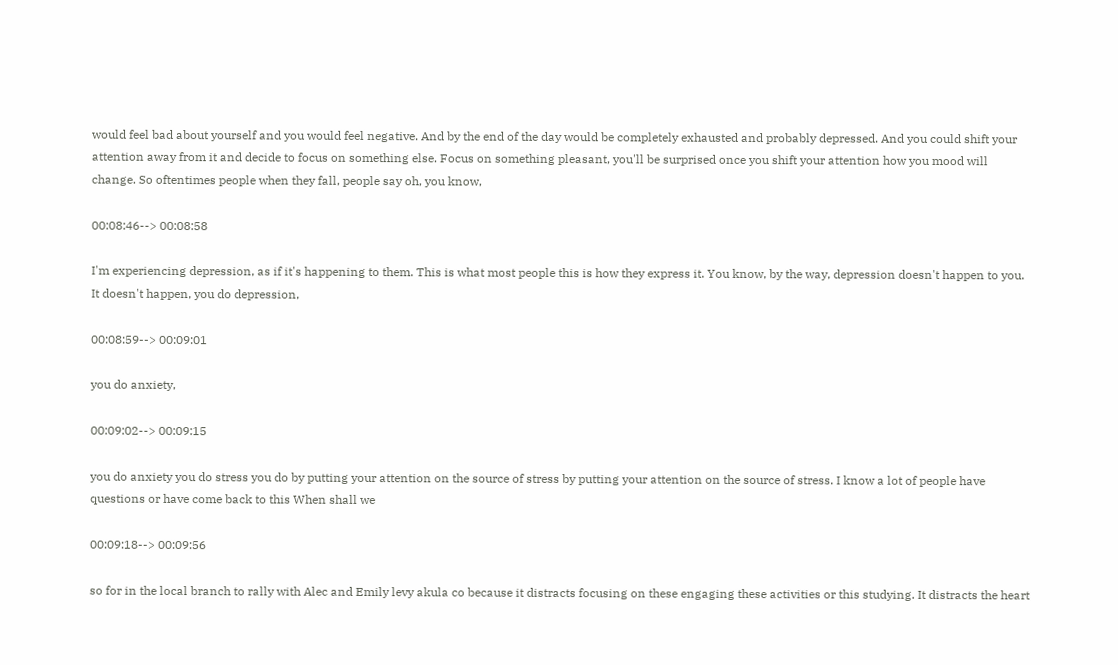would feel bad about yourself and you would feel negative. And by the end of the day would be completely exhausted and probably depressed. And you could shift your attention away from it and decide to focus on something else. Focus on something pleasant, you'll be surprised once you shift your attention how you mood will change. So oftentimes people when they fall, people say oh, you know,

00:08:46--> 00:08:58

I'm experiencing depression, as if it's happening to them. This is what most people this is how they express it. You know, by the way, depression doesn't happen to you. It doesn't happen, you do depression,

00:08:59--> 00:09:01

you do anxiety,

00:09:02--> 00:09:15

you do anxiety you do stress you do by putting your attention on the source of stress by putting your attention on the source of stress. I know a lot of people have questions or have come back to this When shall we

00:09:18--> 00:09:56

so for in the local branch to rally with Alec and Emily levy akula co because it distracts focusing on these engaging these activities or this studying. It distracts the heart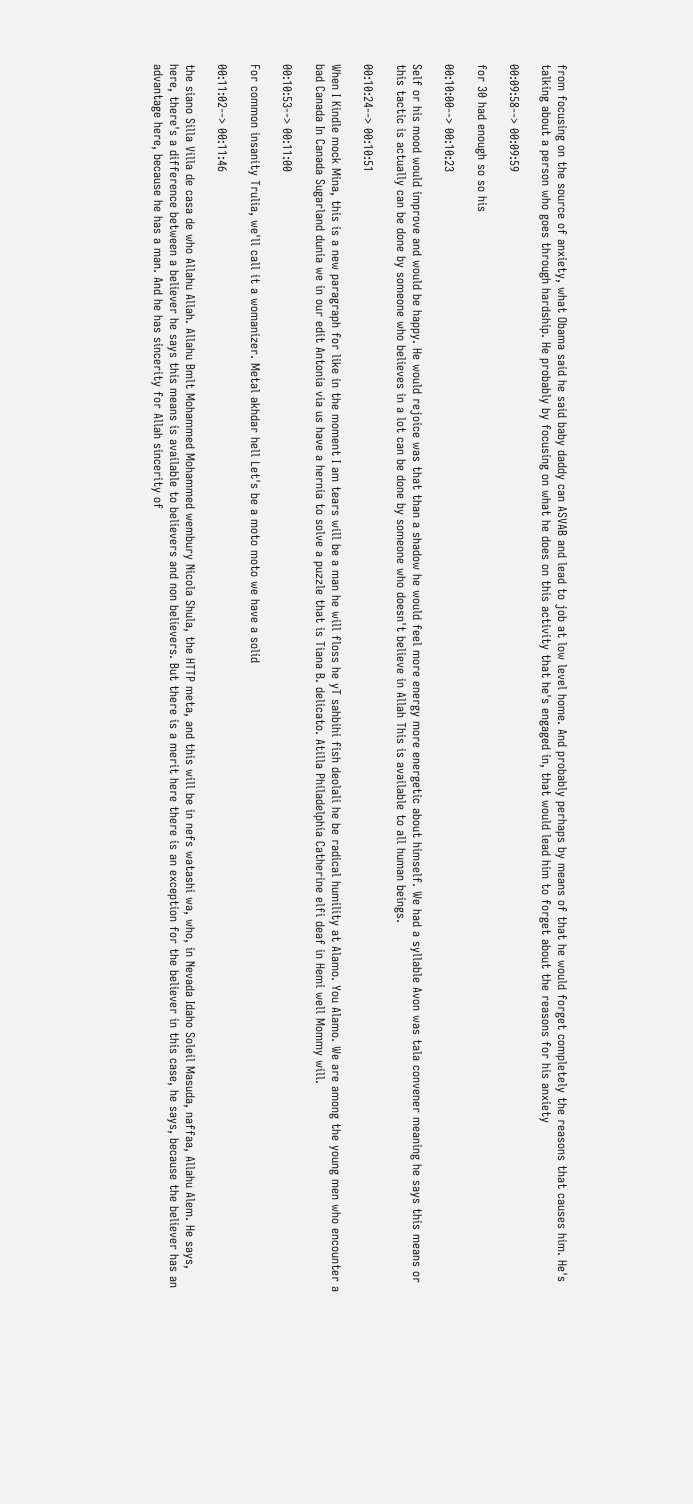from focusing on the source of anxiety, what Obama said he said baby daddy can ASVAB and lead to job at low level home. And probably perhaps by means of that he would forget completely the reasons that causes him. He's talking about a person who goes through hardship. He probably by focusing on what he does on this activity that he's engaged in, that would lead him to forget about the reasons for his anxiety

00:09:58--> 00:09:59

for 30 had enough so so his

00:10:00--> 00:10:23

Self or his mood would improve and would be happy. He would rejoice was that than a shadow he would feel more energy more energetic about himself. We had a syllable Avon was tala convener meaning he says this means or this tactic is actually can be done by someone who believes in a lot can be done by someone who doesn't believe in Allah This is available to all human beings.

00:10:24--> 00:10:51

When I Kindle mock Mina, this is a new paragraph for like in the moment I am tears will be a man he will floss he yT sahbihi fish deolali he be radical humility at Alamo. You Alamo. We are among the young men who encounter a bad Canada In Canada Sugarland dunia we in our edit Antonia via us have a hernia to solve a puzzle that is Tiana B. delicato. Atilla Philadelphia Catherine elfi deaf in Hemi well Mommy will.

00:10:53--> 00:11:00

For common insanity Trulia, we'll call it a womanizer. Metal akhdar hell Let's be a moto moto we have a solid

00:11:02--> 00:11:46

the siano Silla Villa de casa de who Allahu Allah. Allahu Bmlt Mohammed Mohammed wembury Nicola Shula, the HTTP meta, and this will be in nefs watashi wa, who, in Nevada Idaho Soleil Masuda, naffaa, Allahu Alem. He says, here, there's a difference between a believer he says this means is available to believers and non believers. But there is a merit here there is an exception for the believer in this case, he says, because the believer has an advantage here, because he has a man. And he has sincerity for Allah sincerity of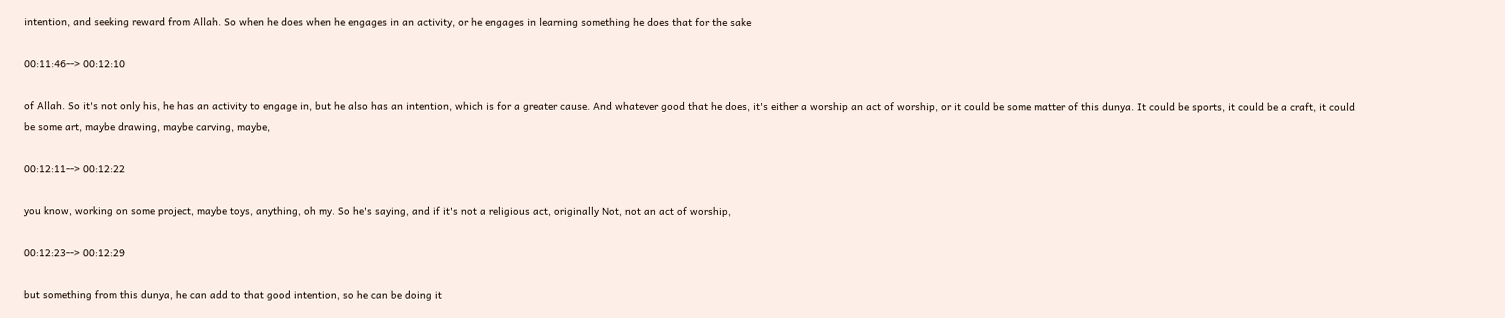intention, and seeking reward from Allah. So when he does when he engages in an activity, or he engages in learning something he does that for the sake

00:11:46--> 00:12:10

of Allah. So it's not only his, he has an activity to engage in, but he also has an intention, which is for a greater cause. And whatever good that he does, it's either a worship an act of worship, or it could be some matter of this dunya. It could be sports, it could be a craft, it could be some art, maybe drawing, maybe carving, maybe,

00:12:11--> 00:12:22

you know, working on some project, maybe toys, anything, oh my. So he's saying, and if it's not a religious act, originally Not, not an act of worship,

00:12:23--> 00:12:29

but something from this dunya, he can add to that good intention, so he can be doing it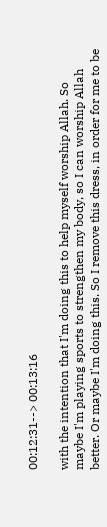00:12:31--> 00:13:16

with the intention that I'm doing this to help myself worship Allah. So maybe I'm playing sports to strengthen my body, so I can worship Allah better. Or maybe I'm doing this. So I remove this dress, in order for me to be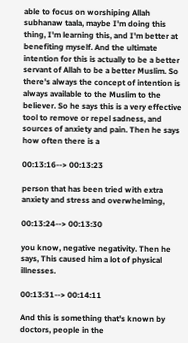able to focus on worshiping Allah subhanaw taala, maybe I'm doing this thing, I'm learning this, and I'm better at benefiting myself. And the ultimate intention for this is actually to be a better servant of Allah to be a better Muslim. So there's always the concept of intention is always available to the Muslim to the believer. So he says this is a very effective tool to remove or repel sadness, and sources of anxiety and pain. Then he says how often there is a

00:13:16--> 00:13:23

person that has been tried with extra anxiety and stress and overwhelming,

00:13:24--> 00:13:30

you know, negative negativity. Then he says, This caused him a lot of physical illnesses.

00:13:31--> 00:14:11

And this is something that's known by doctors, people in the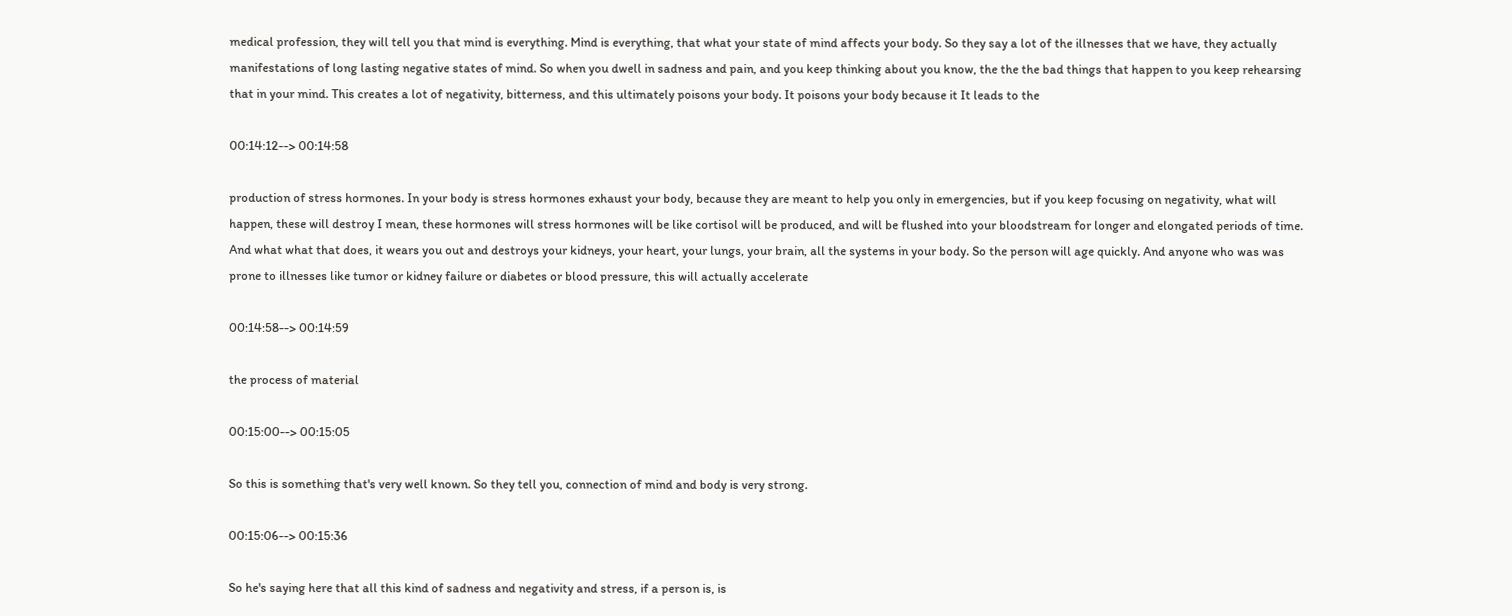medical profession, they will tell you that mind is everything. Mind is everything, that what your state of mind affects your body. So they say a lot of the illnesses that we have, they actually manifestations of long lasting negative states of mind. So when you dwell in sadness and pain, and you keep thinking about you know, the the the bad things that happen to you keep rehearsing that in your mind. This creates a lot of negativity, bitterness, and this ultimately poisons your body. It poisons your body because it It leads to the

00:14:12--> 00:14:58

production of stress hormones. In your body is stress hormones exhaust your body, because they are meant to help you only in emergencies, but if you keep focusing on negativity, what will happen, these will destroy I mean, these hormones will stress hormones will be like cortisol will be produced, and will be flushed into your bloodstream for longer and elongated periods of time. And what what that does, it wears you out and destroys your kidneys, your heart, your lungs, your brain, all the systems in your body. So the person will age quickly. And anyone who was was prone to illnesses like tumor or kidney failure or diabetes or blood pressure, this will actually accelerate

00:14:58--> 00:14:59

the process of material

00:15:00--> 00:15:05

So this is something that's very well known. So they tell you, connection of mind and body is very strong.

00:15:06--> 00:15:36

So he's saying here that all this kind of sadness and negativity and stress, if a person is, is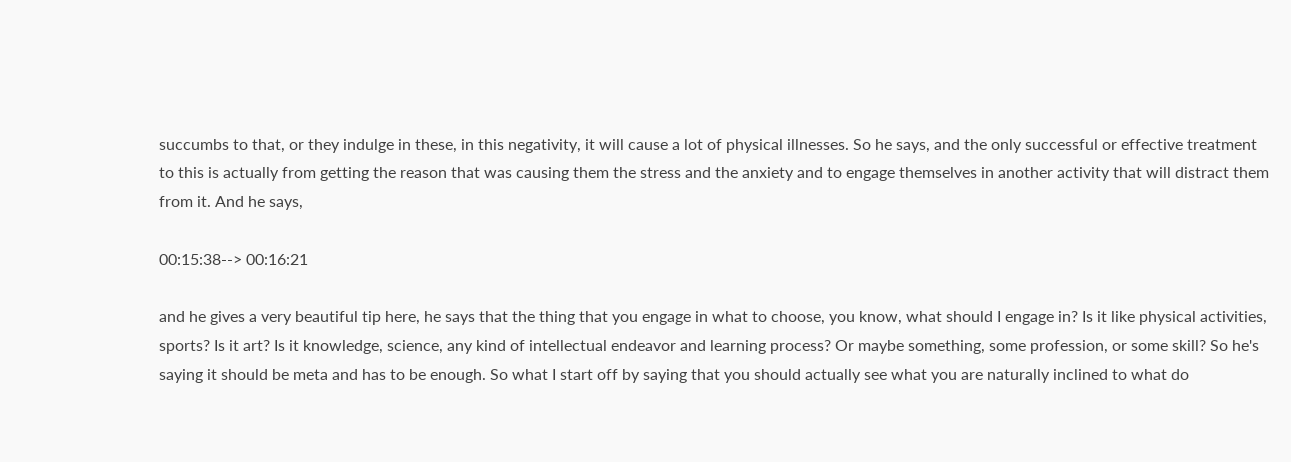succumbs to that, or they indulge in these, in this negativity, it will cause a lot of physical illnesses. So he says, and the only successful or effective treatment to this is actually from getting the reason that was causing them the stress and the anxiety and to engage themselves in another activity that will distract them from it. And he says,

00:15:38--> 00:16:21

and he gives a very beautiful tip here, he says that the thing that you engage in what to choose, you know, what should I engage in? Is it like physical activities, sports? Is it art? Is it knowledge, science, any kind of intellectual endeavor and learning process? Or maybe something, some profession, or some skill? So he's saying it should be meta and has to be enough. So what I start off by saying that you should actually see what you are naturally inclined to what do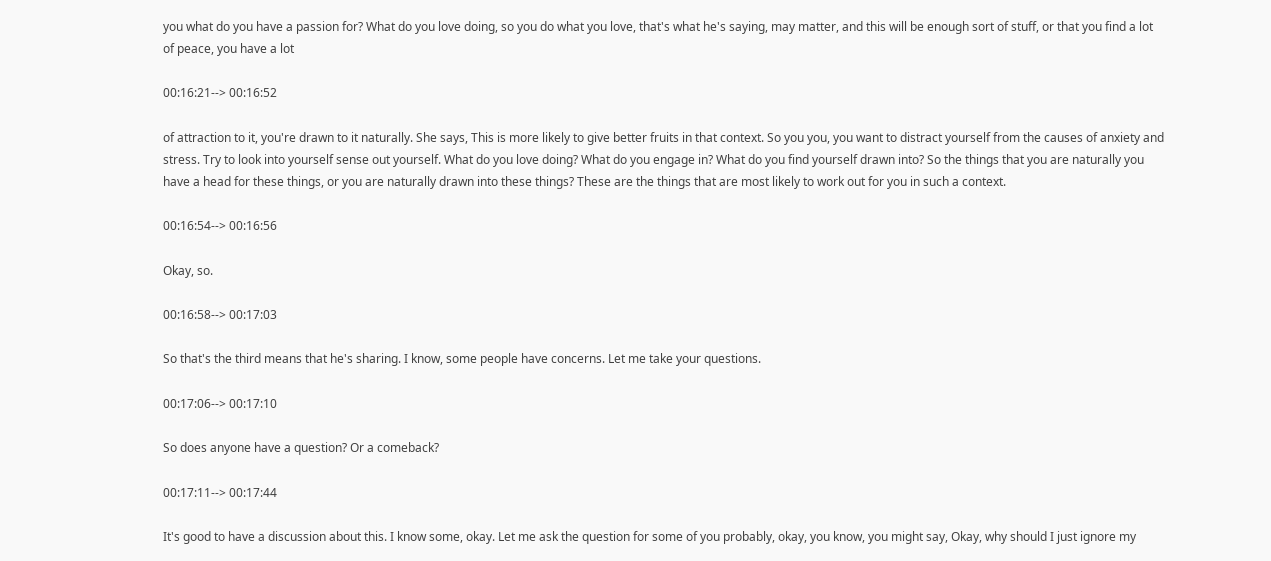you what do you have a passion for? What do you love doing, so you do what you love, that's what he's saying, may matter, and this will be enough sort of stuff, or that you find a lot of peace, you have a lot

00:16:21--> 00:16:52

of attraction to it, you're drawn to it naturally. She says, This is more likely to give better fruits in that context. So you you, you want to distract yourself from the causes of anxiety and stress. Try to look into yourself sense out yourself. What do you love doing? What do you engage in? What do you find yourself drawn into? So the things that you are naturally you have a head for these things, or you are naturally drawn into these things? These are the things that are most likely to work out for you in such a context.

00:16:54--> 00:16:56

Okay, so.

00:16:58--> 00:17:03

So that's the third means that he's sharing. I know, some people have concerns. Let me take your questions.

00:17:06--> 00:17:10

So does anyone have a question? Or a comeback?

00:17:11--> 00:17:44

It's good to have a discussion about this. I know some, okay. Let me ask the question for some of you probably, okay, you know, you might say, Okay, why should I just ignore my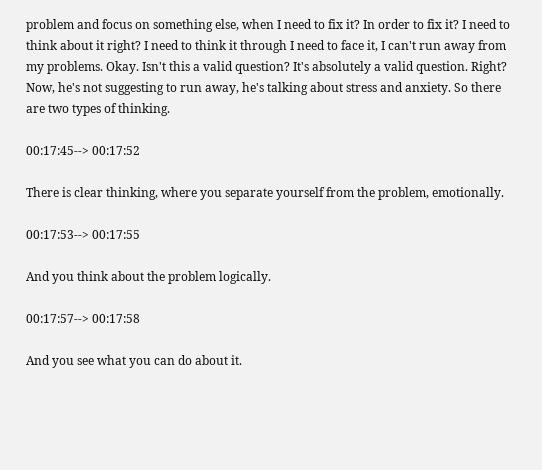problem and focus on something else, when I need to fix it? In order to fix it? I need to think about it right? I need to think it through I need to face it, I can't run away from my problems. Okay. Isn't this a valid question? It's absolutely a valid question. Right? Now, he's not suggesting to run away, he's talking about stress and anxiety. So there are two types of thinking.

00:17:45--> 00:17:52

There is clear thinking, where you separate yourself from the problem, emotionally.

00:17:53--> 00:17:55

And you think about the problem logically.

00:17:57--> 00:17:58

And you see what you can do about it.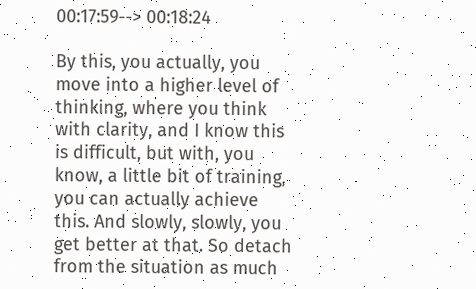00:17:59--> 00:18:24

By this, you actually, you move into a higher level of thinking, where you think with clarity, and I know this is difficult, but with, you know, a little bit of training, you can actually achieve this. And slowly, slowly, you get better at that. So detach from the situation as much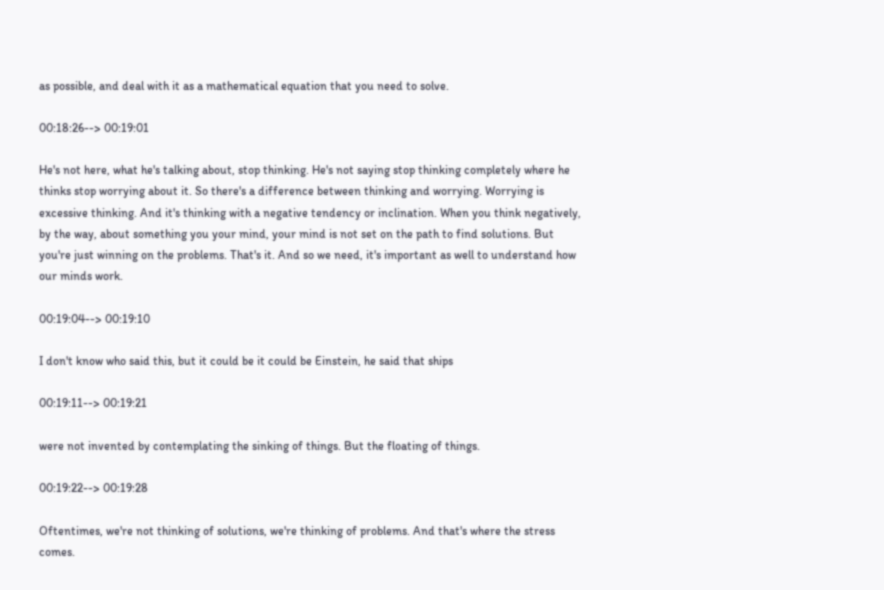as possible, and deal with it as a mathematical equation that you need to solve.

00:18:26--> 00:19:01

He's not here, what he's talking about, stop thinking. He's not saying stop thinking completely where he thinks stop worrying about it. So there's a difference between thinking and worrying. Worrying is excessive thinking. And it's thinking with a negative tendency or inclination. When you think negatively, by the way, about something you your mind, your mind is not set on the path to find solutions. But you're just winning on the problems. That's it. And so we need, it's important as well to understand how our minds work.

00:19:04--> 00:19:10

I don't know who said this, but it could be it could be Einstein, he said that ships

00:19:11--> 00:19:21

were not invented by contemplating the sinking of things. But the floating of things.

00:19:22--> 00:19:28

Oftentimes, we're not thinking of solutions, we're thinking of problems. And that's where the stress comes.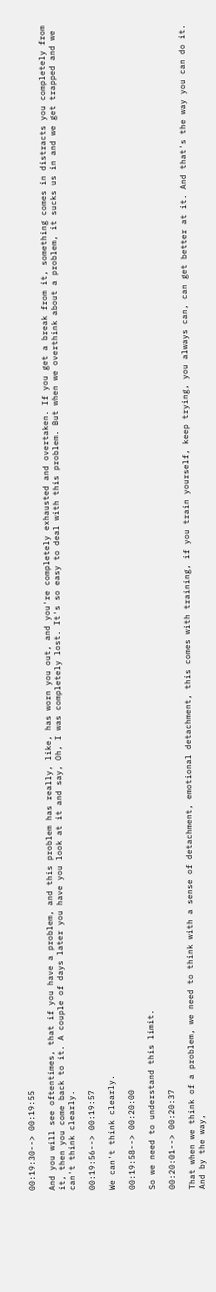00:19:30--> 00:19:55

And you will see oftentimes, that if you have a problem, and this problem has really, like, has worn you out, and you're completely exhausted and overtaken. If you get a break from it, something comes in distracts you completely from it, then you come back to it. A couple of days later you have you look at it and say, Oh, I was completely lost. It's so easy to deal with this problem. But when we overthink about a problem, it sucks us in and we get trapped and we can't think clearly.

00:19:56--> 00:19:57

We can't think clearly.

00:19:58--> 00:20:00

So we need to understand this limit.

00:20:01--> 00:20:37

That when we think of a problem, we need to think with a sense of detachment, emotional detachment, this comes with training, if you train yourself, keep trying, you always can, can get better at it. And that's the way you can do it. And by the way,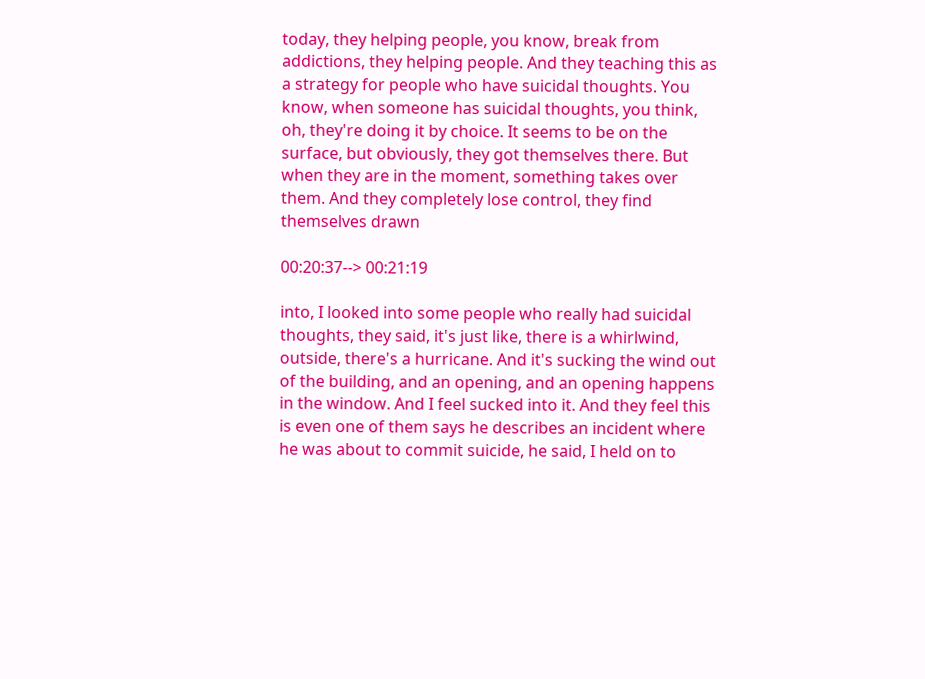today, they helping people, you know, break from addictions, they helping people. And they teaching this as a strategy for people who have suicidal thoughts. You know, when someone has suicidal thoughts, you think, oh, they're doing it by choice. It seems to be on the surface, but obviously, they got themselves there. But when they are in the moment, something takes over them. And they completely lose control, they find themselves drawn

00:20:37--> 00:21:19

into, I looked into some people who really had suicidal thoughts, they said, it's just like, there is a whirlwind, outside, there's a hurricane. And it's sucking the wind out of the building, and an opening, and an opening happens in the window. And I feel sucked into it. And they feel this is even one of them says he describes an incident where he was about to commit suicide, he said, I held on to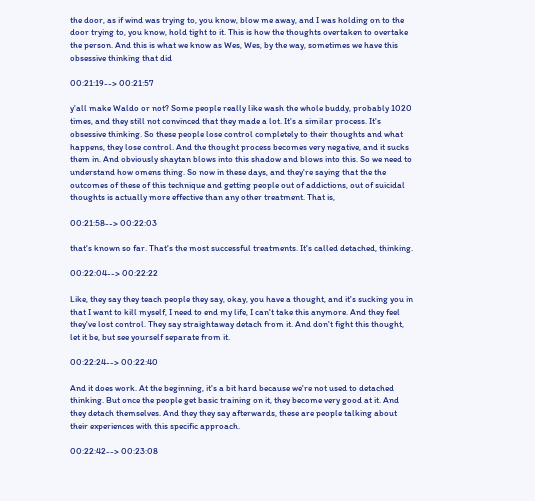the door, as if wind was trying to, you know, blow me away, and I was holding on to the door trying to, you know, hold tight to it. This is how the thoughts overtaken to overtake the person. And this is what we know as Wes, Wes, by the way, sometimes we have this obsessive thinking that did

00:21:19--> 00:21:57

y'all make Waldo or not? Some people really like wash the whole buddy, probably 1020 times, and they still not convinced that they made a lot. It's a similar process. It's obsessive thinking. So these people lose control completely to their thoughts and what happens, they lose control. And the thought process becomes very negative, and it sucks them in. And obviously shaytan blows into this shadow and blows into this. So we need to understand how omens thing. So now in these days, and they're saying that the the outcomes of these of this technique and getting people out of addictions, out of suicidal thoughts is actually more effective than any other treatment. That is,

00:21:58--> 00:22:03

that's known so far. That's the most successful treatments. It's called detached, thinking.

00:22:04--> 00:22:22

Like, they say they teach people they say, okay, you have a thought, and it's sucking you in that I want to kill myself, I need to end my life, I can't take this anymore. And they feel they've lost control. They say straightaway detach from it. And don't fight this thought, let it be, but see yourself separate from it.

00:22:24--> 00:22:40

And it does work. At the beginning, it's a bit hard because we're not used to detached thinking. But once the people get basic training on it, they become very good at it. And they detach themselves. And they they say afterwards, these are people talking about their experiences with this specific approach.

00:22:42--> 00:23:08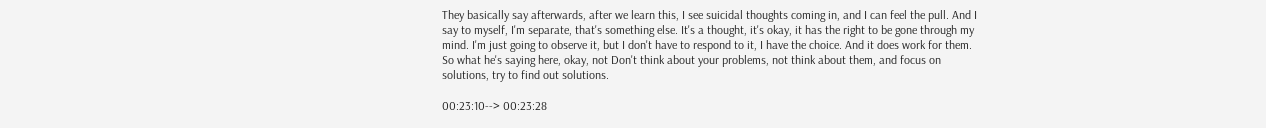They basically say afterwards, after we learn this, I see suicidal thoughts coming in, and I can feel the pull. And I say to myself, I'm separate, that's something else. It's a thought, it's okay, it has the right to be gone through my mind. I'm just going to observe it, but I don't have to respond to it, I have the choice. And it does work for them. So what he's saying here, okay, not Don't think about your problems, not think about them, and focus on solutions, try to find out solutions.

00:23:10--> 00:23:28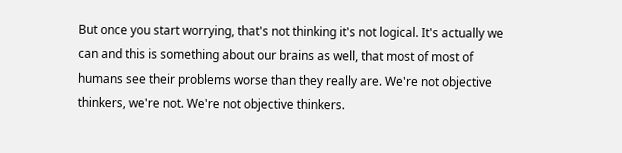But once you start worrying, that's not thinking it's not logical. It's actually we can and this is something about our brains as well, that most of most of humans see their problems worse than they really are. We're not objective thinkers, we're not. We're not objective thinkers.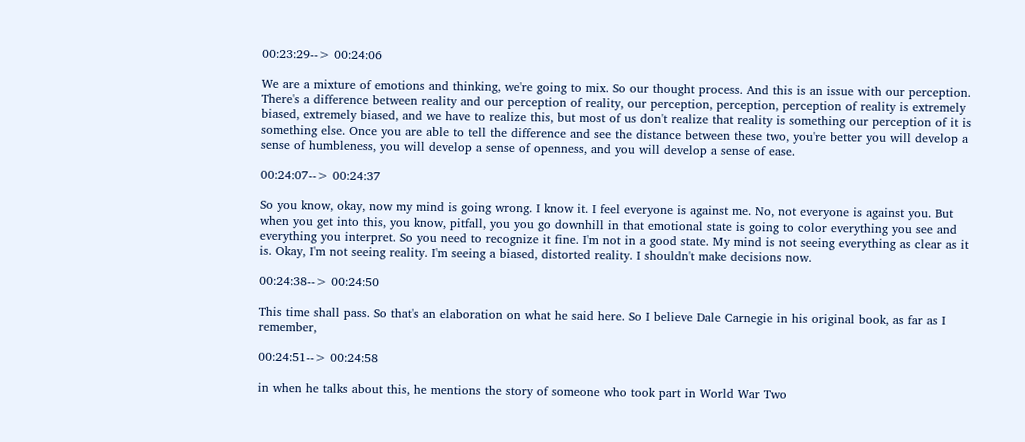00:23:29--> 00:24:06

We are a mixture of emotions and thinking, we're going to mix. So our thought process. And this is an issue with our perception. There's a difference between reality and our perception of reality, our perception, perception, perception of reality is extremely biased, extremely biased, and we have to realize this, but most of us don't realize that reality is something our perception of it is something else. Once you are able to tell the difference and see the distance between these two, you're better you will develop a sense of humbleness, you will develop a sense of openness, and you will develop a sense of ease.

00:24:07--> 00:24:37

So you know, okay, now my mind is going wrong. I know it. I feel everyone is against me. No, not everyone is against you. But when you get into this, you know, pitfall, you you go downhill in that emotional state is going to color everything you see and everything you interpret. So you need to recognize it fine. I'm not in a good state. My mind is not seeing everything as clear as it is. Okay, I'm not seeing reality. I'm seeing a biased, distorted reality. I shouldn't make decisions now.

00:24:38--> 00:24:50

This time shall pass. So that's an elaboration on what he said here. So I believe Dale Carnegie in his original book, as far as I remember,

00:24:51--> 00:24:58

in when he talks about this, he mentions the story of someone who took part in World War Two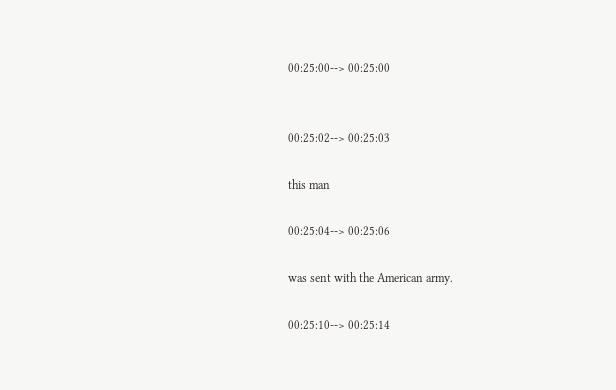00:25:00--> 00:25:00


00:25:02--> 00:25:03

this man

00:25:04--> 00:25:06

was sent with the American army.

00:25:10--> 00:25:14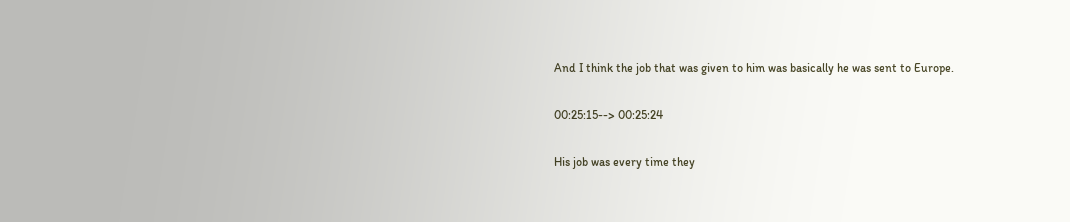And I think the job that was given to him was basically he was sent to Europe.

00:25:15--> 00:25:24

His job was every time they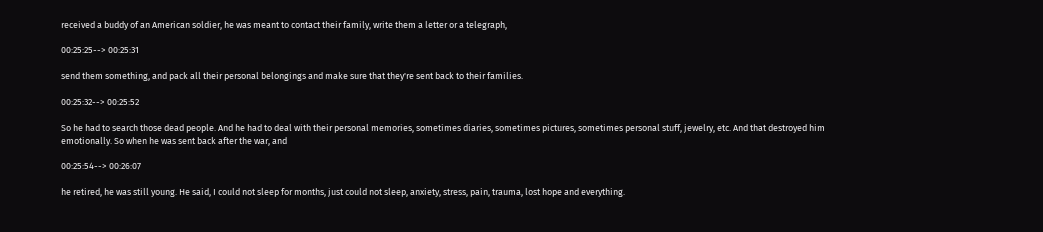received a buddy of an American soldier, he was meant to contact their family, write them a letter or a telegraph,

00:25:25--> 00:25:31

send them something, and pack all their personal belongings and make sure that they're sent back to their families.

00:25:32--> 00:25:52

So he had to search those dead people. And he had to deal with their personal memories, sometimes diaries, sometimes pictures, sometimes personal stuff, jewelry, etc. And that destroyed him emotionally. So when he was sent back after the war, and

00:25:54--> 00:26:07

he retired, he was still young. He said, I could not sleep for months, just could not sleep, anxiety, stress, pain, trauma, lost hope and everything.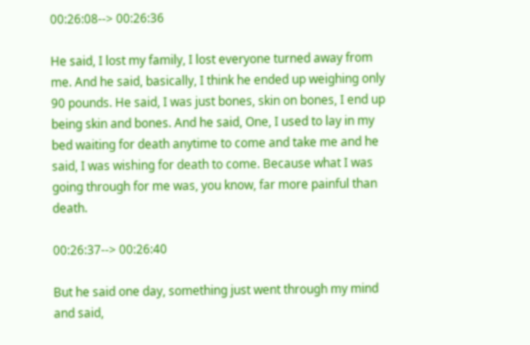00:26:08--> 00:26:36

He said, I lost my family, I lost everyone turned away from me. And he said, basically, I think he ended up weighing only 90 pounds. He said, I was just bones, skin on bones, I end up being skin and bones. And he said, One, I used to lay in my bed waiting for death anytime to come and take me and he said, I was wishing for death to come. Because what I was going through for me was, you know, far more painful than death.

00:26:37--> 00:26:40

But he said one day, something just went through my mind and said,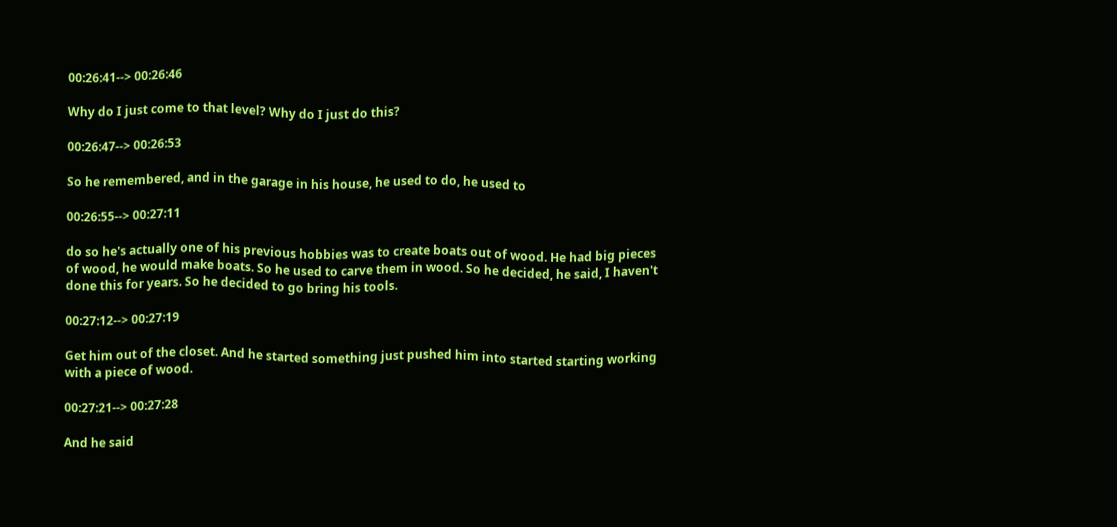00:26:41--> 00:26:46

Why do I just come to that level? Why do I just do this?

00:26:47--> 00:26:53

So he remembered, and in the garage in his house, he used to do, he used to

00:26:55--> 00:27:11

do so he's actually one of his previous hobbies was to create boats out of wood. He had big pieces of wood, he would make boats. So he used to carve them in wood. So he decided, he said, I haven't done this for years. So he decided to go bring his tools.

00:27:12--> 00:27:19

Get him out of the closet. And he started something just pushed him into started starting working with a piece of wood.

00:27:21--> 00:27:28

And he said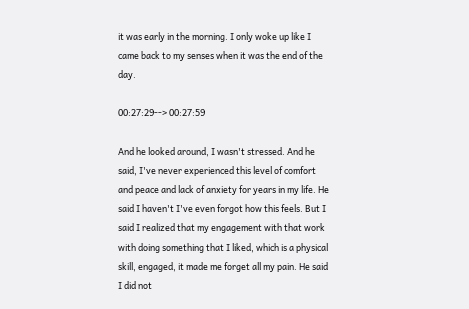it was early in the morning. I only woke up like I came back to my senses when it was the end of the day.

00:27:29--> 00:27:59

And he looked around, I wasn't stressed. And he said, I've never experienced this level of comfort and peace and lack of anxiety for years in my life. He said I haven't I've even forgot how this feels. But I said I realized that my engagement with that work with doing something that I liked, which is a physical skill, engaged, it made me forget all my pain. He said I did not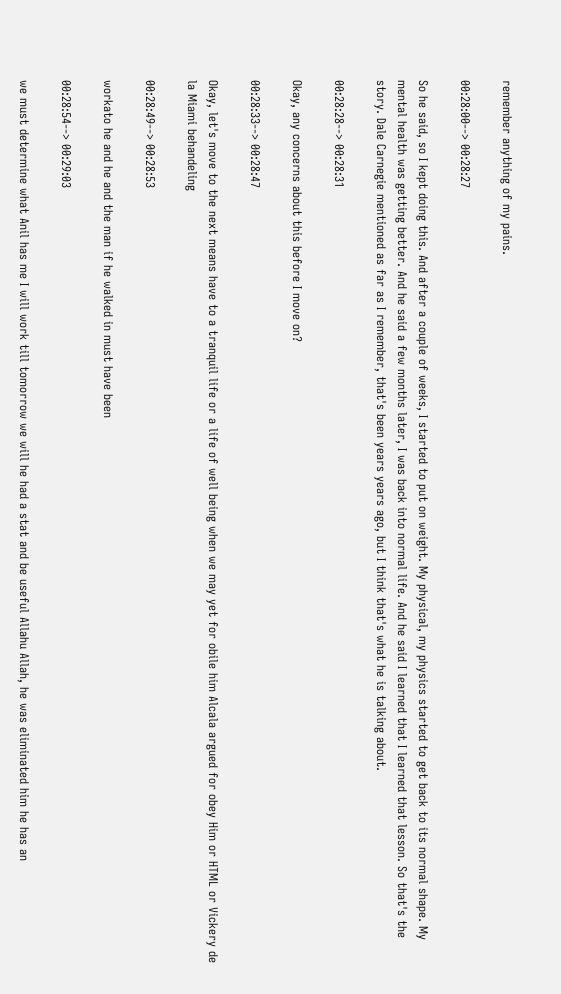remember anything of my pains.

00:28:00--> 00:28:27

So he said, so I kept doing this. And after a couple of weeks, I started to put on weight. My physical, my physics started to get back to its normal shape. My mental health was getting better. And he said a few months later, I was back into normal life. And he said I learned that I learned that lesson. So that's the story. Dale Carnegie mentioned as far as I remember, that's been years years ago, but I think that's what he is talking about.

00:28:28--> 00:28:31

Okay, any concerns about this before I move on?

00:28:33--> 00:28:47

Okay, let's move to the next means have to a tranquil life or a life of well being when we may yet for obile him Alcala argued for obey Him or HTML or Vickery de la Miami behandeling

00:28:49--> 00:28:53

workato he and he and the man if he walked in must have been

00:28:54--> 00:29:03

we must determine what Anil has me I will work till tomorrow we will he had a stat and be useful Allahu Allah, he was eliminated him he has an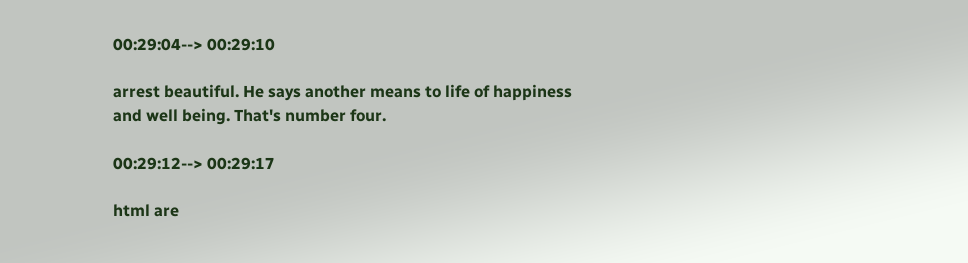00:29:04--> 00:29:10

arrest beautiful. He says another means to life of happiness and well being. That's number four.

00:29:12--> 00:29:17

html are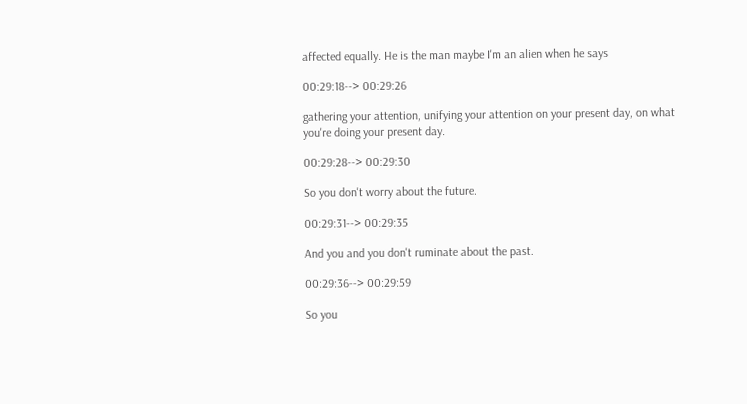affected equally. He is the man maybe I'm an alien when he says

00:29:18--> 00:29:26

gathering your attention, unifying your attention on your present day, on what you're doing your present day.

00:29:28--> 00:29:30

So you don't worry about the future.

00:29:31--> 00:29:35

And you and you don't ruminate about the past.

00:29:36--> 00:29:59

So you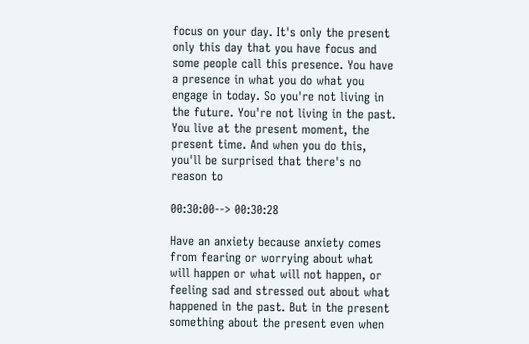focus on your day. It's only the present only this day that you have focus and some people call this presence. You have a presence in what you do what you engage in today. So you're not living in the future. You're not living in the past. You live at the present moment, the present time. And when you do this, you'll be surprised that there's no reason to

00:30:00--> 00:30:28

Have an anxiety because anxiety comes from fearing or worrying about what will happen or what will not happen, or feeling sad and stressed out about what happened in the past. But in the present something about the present even when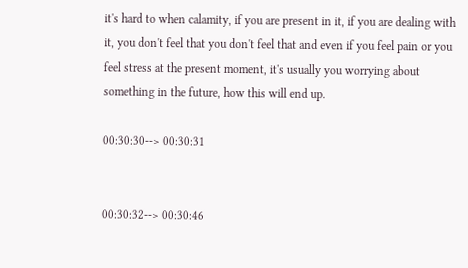it's hard to when calamity, if you are present in it, if you are dealing with it, you don't feel that you don't feel that and even if you feel pain or you feel stress at the present moment, it's usually you worrying about something in the future, how this will end up.

00:30:30--> 00:30:31


00:30:32--> 00:30:46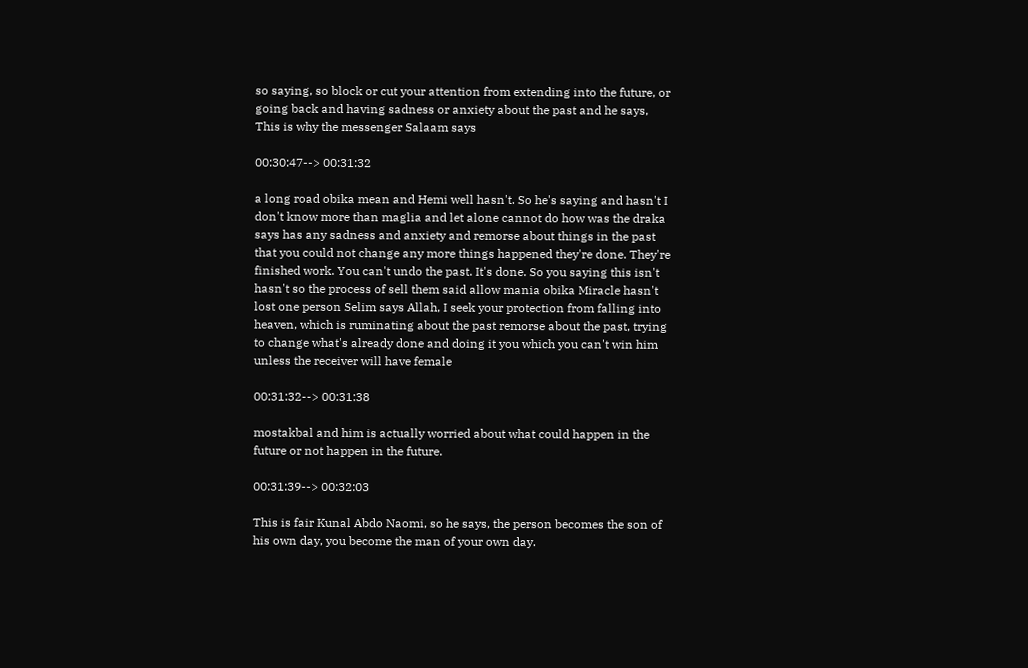so saying, so block or cut your attention from extending into the future, or going back and having sadness or anxiety about the past and he says, This is why the messenger Salaam says

00:30:47--> 00:31:32

a long road obika mean and Hemi well hasn't. So he's saying and hasn't I don't know more than maglia and let alone cannot do how was the draka says has any sadness and anxiety and remorse about things in the past that you could not change any more things happened they're done. They're finished work. You can't undo the past. It's done. So you saying this isn't hasn't so the process of sell them said allow mania obika Miracle hasn't lost one person Selim says Allah, I seek your protection from falling into heaven, which is ruminating about the past remorse about the past, trying to change what's already done and doing it you which you can't win him unless the receiver will have female

00:31:32--> 00:31:38

mostakbal and him is actually worried about what could happen in the future or not happen in the future.

00:31:39--> 00:32:03

This is fair Kunal Abdo Naomi, so he says, the person becomes the son of his own day, you become the man of your own day.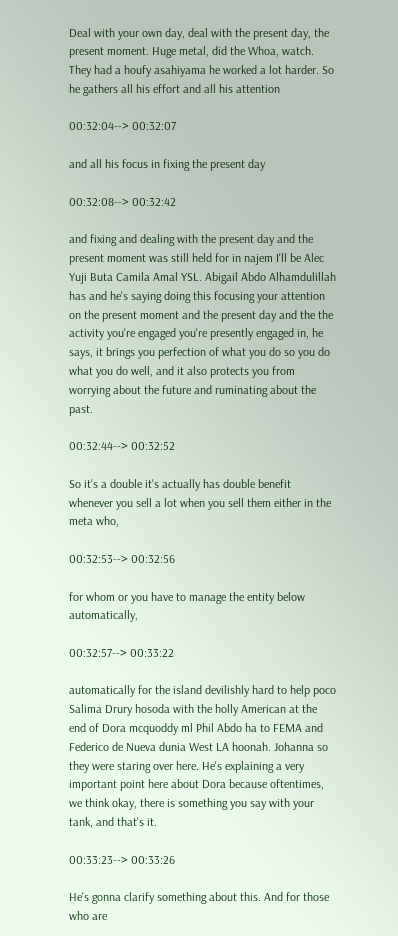Deal with your own day, deal with the present day, the present moment. Huge metal, did the Whoa, watch. They had a houfy asahiyama he worked a lot harder. So he gathers all his effort and all his attention

00:32:04--> 00:32:07

and all his focus in fixing the present day

00:32:08--> 00:32:42

and fixing and dealing with the present day and the present moment was still held for in najem I'll be Alec Yuji Buta Camila Amal YSL. Abigail Abdo Alhamdulillah has and he's saying doing this focusing your attention on the present moment and the present day and the the activity you're engaged you're presently engaged in, he says, it brings you perfection of what you do so you do what you do well, and it also protects you from worrying about the future and ruminating about the past.

00:32:44--> 00:32:52

So it's a double it's actually has double benefit whenever you sell a lot when you sell them either in the meta who,

00:32:53--> 00:32:56

for whom or you have to manage the entity below automatically,

00:32:57--> 00:33:22

automatically for the island devilishly hard to help poco Salima Drury hosoda with the holly American at the end of Dora mcquoddy ml Phil Abdo ha to FEMA and Federico de Nueva dunia West LA hoonah. Johanna so they were staring over here. He's explaining a very important point here about Dora because oftentimes, we think okay, there is something you say with your tank, and that's it.

00:33:23--> 00:33:26

He's gonna clarify something about this. And for those who are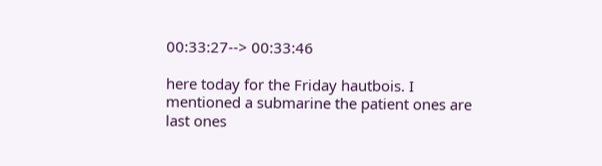00:33:27--> 00:33:46

here today for the Friday hautbois. I mentioned a submarine the patient ones are last ones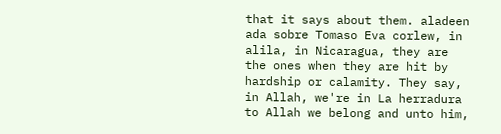that it says about them. aladeen ada sobre Tomaso Eva corlew, in alila, in Nicaragua, they are the ones when they are hit by hardship or calamity. They say, in Allah, we're in La herradura to Allah we belong and unto him,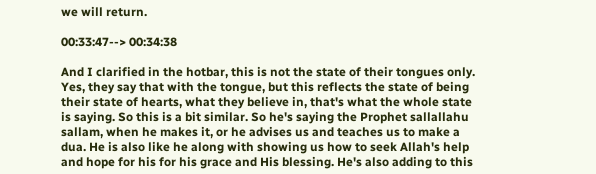we will return.

00:33:47--> 00:34:38

And I clarified in the hotbar, this is not the state of their tongues only. Yes, they say that with the tongue, but this reflects the state of being their state of hearts, what they believe in, that's what the whole state is saying. So this is a bit similar. So he's saying the Prophet sallallahu sallam, when he makes it, or he advises us and teaches us to make a dua. He is also like he along with showing us how to seek Allah's help and hope for his for his grace and His blessing. He's also adding to this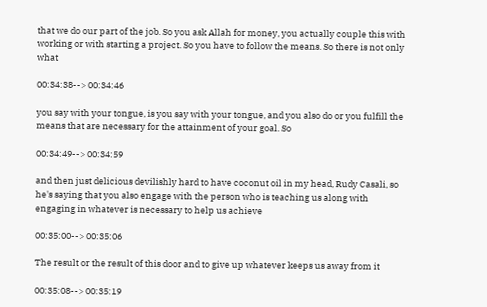that we do our part of the job. So you ask Allah for money, you actually couple this with working or with starting a project. So you have to follow the means. So there is not only what

00:34:38--> 00:34:46

you say with your tongue, is you say with your tongue, and you also do or you fulfill the means that are necessary for the attainment of your goal. So

00:34:49--> 00:34:59

and then just delicious devilishly hard to have coconut oil in my head, Rudy Casali, so he's saying that you also engage with the person who is teaching us along with engaging in whatever is necessary to help us achieve

00:35:00--> 00:35:06

The result or the result of this door and to give up whatever keeps us away from it

00:35:08--> 00:35:19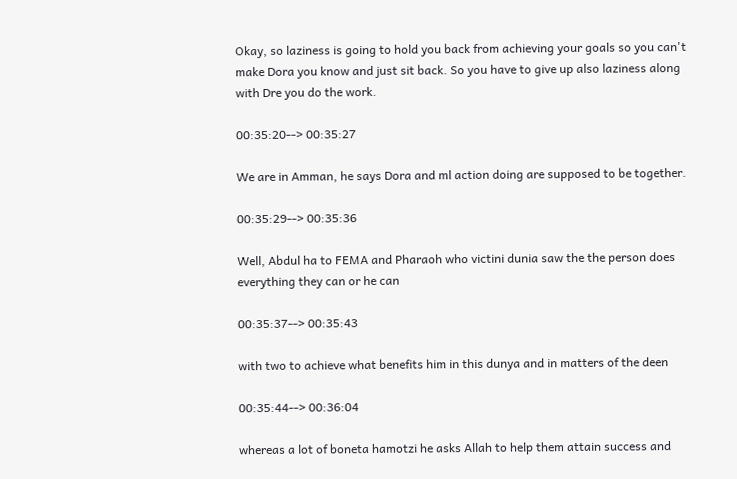Okay, so laziness is going to hold you back from achieving your goals so you can't make Dora you know and just sit back. So you have to give up also laziness along with Dre you do the work.

00:35:20--> 00:35:27

We are in Amman, he says Dora and ml action doing are supposed to be together.

00:35:29--> 00:35:36

Well, Abdul ha to FEMA and Pharaoh who victini dunia saw the the person does everything they can or he can

00:35:37--> 00:35:43

with two to achieve what benefits him in this dunya and in matters of the deen

00:35:44--> 00:36:04

whereas a lot of boneta hamotzi he asks Allah to help them attain success and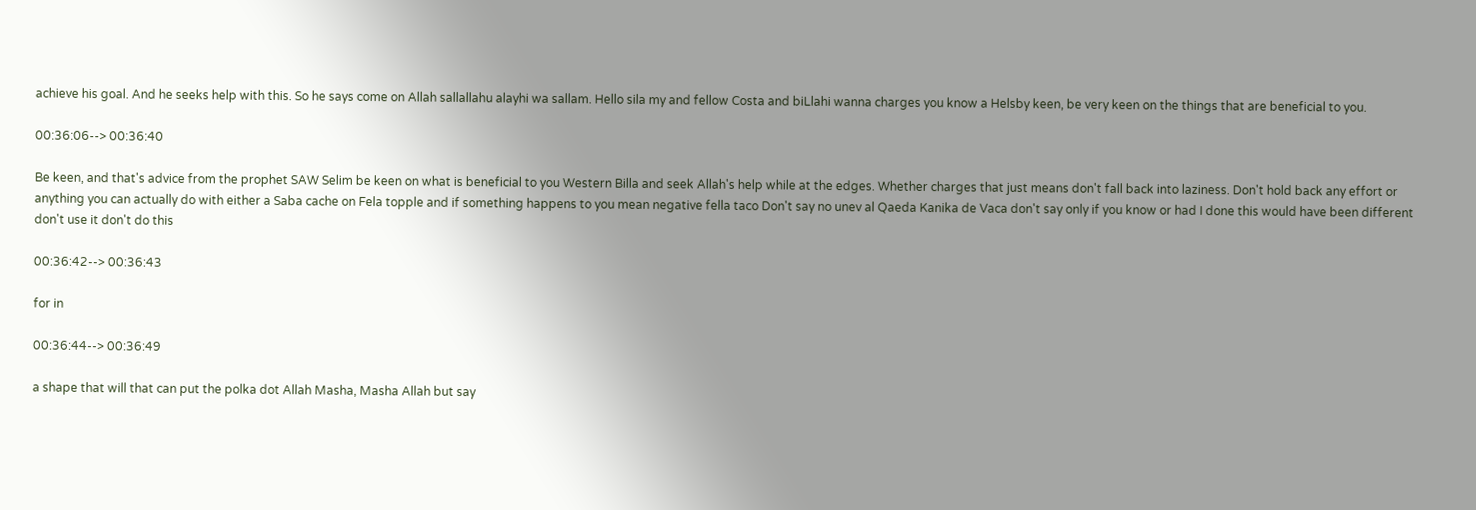achieve his goal. And he seeks help with this. So he says come on Allah sallallahu alayhi wa sallam. Hello sila my and fellow Costa and biLlahi wanna charges you know a Helsby keen, be very keen on the things that are beneficial to you.

00:36:06--> 00:36:40

Be keen, and that's advice from the prophet SAW Selim be keen on what is beneficial to you Western Billa and seek Allah's help while at the edges. Whether charges that just means don't fall back into laziness. Don't hold back any effort or anything you can actually do with either a Saba cache on Fela topple and if something happens to you mean negative fella taco Don't say no unev al Qaeda Kanika de Vaca don't say only if you know or had I done this would have been different don't use it don't do this

00:36:42--> 00:36:43

for in

00:36:44--> 00:36:49

a shape that will that can put the polka dot Allah Masha, Masha Allah but say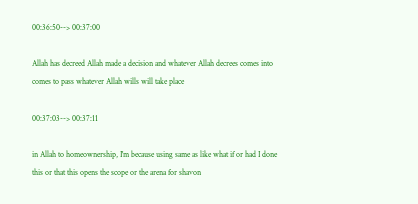00:36:50--> 00:37:00

Allah has decreed Allah made a decision and whatever Allah decrees comes into comes to pass whatever Allah wills will take place

00:37:03--> 00:37:11

in Allah to homeownership, I'm because using same as like what if or had I done this or that this opens the scope or the arena for shavon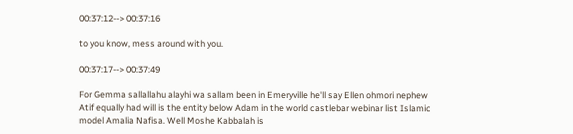00:37:12--> 00:37:16

to you know, mess around with you.

00:37:17--> 00:37:49

For Gemma sallallahu alayhi wa sallam been in Emeryville he'll say Ellen ohmori nephew Atif equally had will is the entity below Adam in the world castlebar webinar list Islamic model Amalia Nafisa. Well Moshe Kabbalah is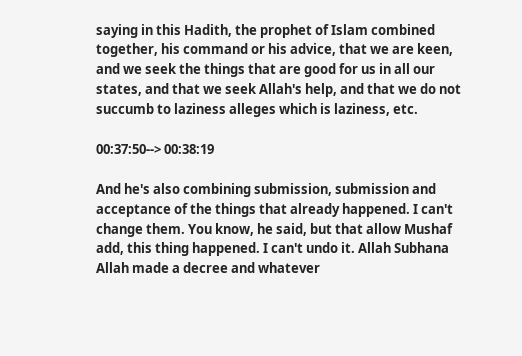saying in this Hadith, the prophet of Islam combined together, his command or his advice, that we are keen, and we seek the things that are good for us in all our states, and that we seek Allah's help, and that we do not succumb to laziness alleges which is laziness, etc.

00:37:50--> 00:38:19

And he's also combining submission, submission and acceptance of the things that already happened. I can't change them. You know, he said, but that allow Mushaf add, this thing happened. I can't undo it. Allah Subhana Allah made a decree and whatever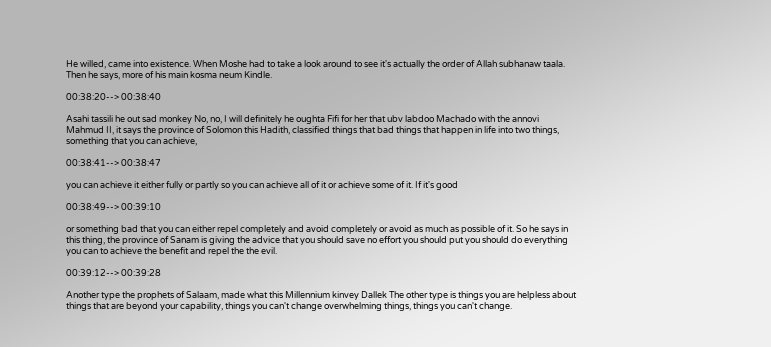He willed, came into existence. When Moshe had to take a look around to see it's actually the order of Allah subhanaw taala. Then he says, more of his main kosma neum Kindle.

00:38:20--> 00:38:40

Asahi tassili he out sad monkey No, no, I will definitely he oughta Fifi for her that ubv labdoo Machado with the annovi Mahmud II, it says the province of Solomon this Hadith, classified things that bad things that happen in life into two things, something that you can achieve,

00:38:41--> 00:38:47

you can achieve it either fully or partly so you can achieve all of it or achieve some of it. If it's good

00:38:49--> 00:39:10

or something bad that you can either repel completely and avoid completely or avoid as much as possible of it. So he says in this thing, the province of Sanam is giving the advice that you should save no effort you should put you should do everything you can to achieve the benefit and repel the the evil.

00:39:12--> 00:39:28

Another type the prophets of Salaam, made what this Millennium kinvey Dallek The other type is things you are helpless about things that are beyond your capability, things you can't change overwhelming things, things you can't change.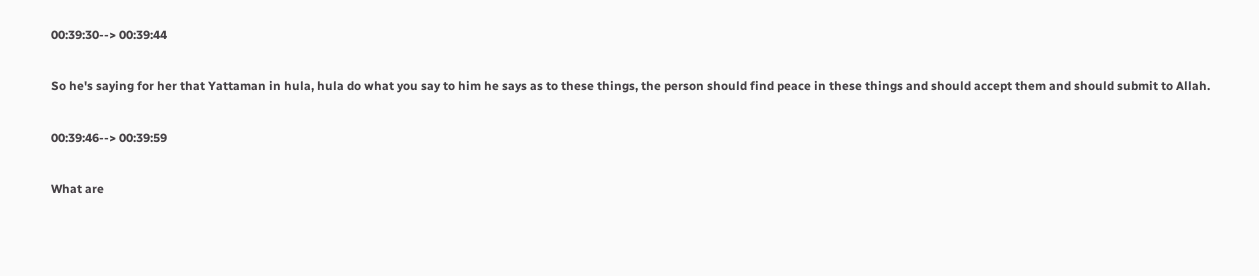00:39:30--> 00:39:44

So he's saying for her that Yattaman in hula, hula do what you say to him he says as to these things, the person should find peace in these things and should accept them and should submit to Allah.

00:39:46--> 00:39:59

What are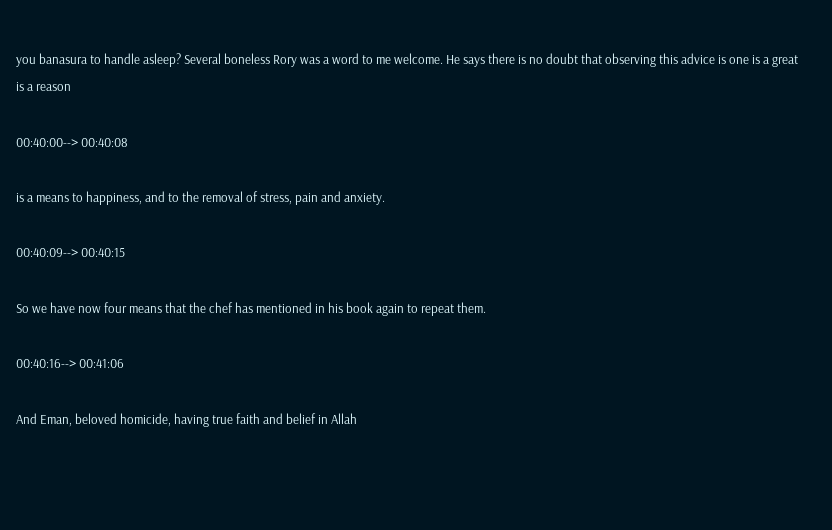you banasura to handle asleep? Several boneless Rory was a word to me welcome. He says there is no doubt that observing this advice is one is a great is a reason

00:40:00--> 00:40:08

is a means to happiness, and to the removal of stress, pain and anxiety.

00:40:09--> 00:40:15

So we have now four means that the chef has mentioned in his book again to repeat them.

00:40:16--> 00:41:06

And Eman, beloved homicide, having true faith and belief in Allah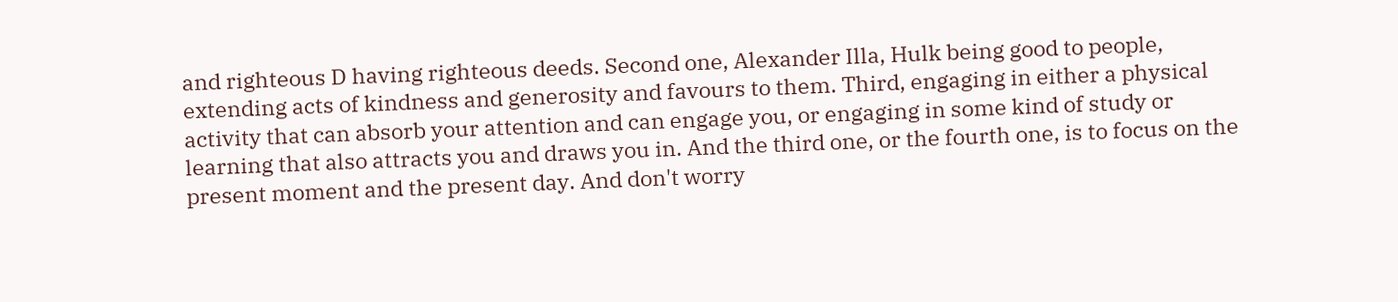and righteous D having righteous deeds. Second one, Alexander Illa, Hulk being good to people, extending acts of kindness and generosity and favours to them. Third, engaging in either a physical activity that can absorb your attention and can engage you, or engaging in some kind of study or learning that also attracts you and draws you in. And the third one, or the fourth one, is to focus on the present moment and the present day. And don't worry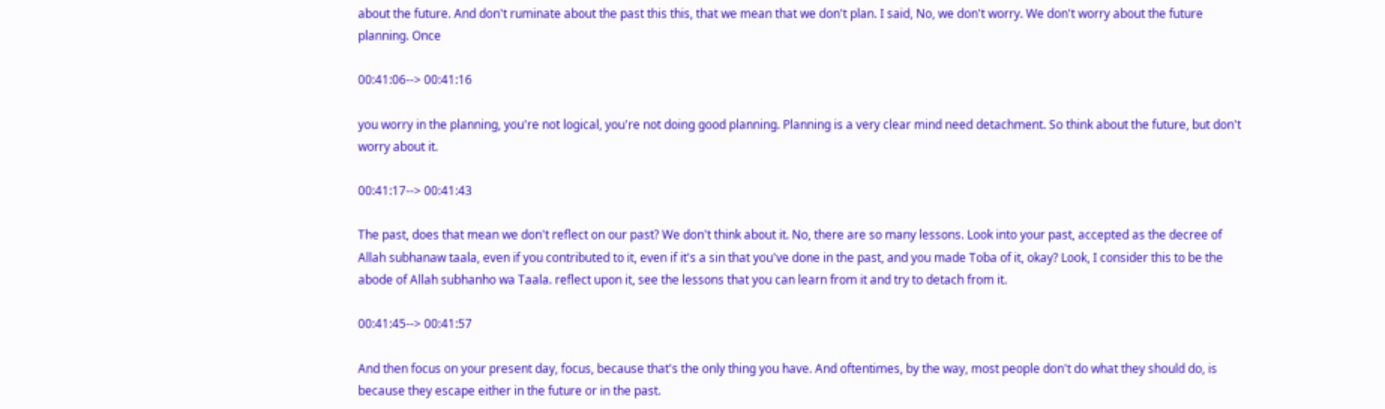about the future. And don't ruminate about the past this this, that we mean that we don't plan. I said, No, we don't worry. We don't worry about the future planning. Once

00:41:06--> 00:41:16

you worry in the planning, you're not logical, you're not doing good planning. Planning is a very clear mind need detachment. So think about the future, but don't worry about it.

00:41:17--> 00:41:43

The past, does that mean we don't reflect on our past? We don't think about it. No, there are so many lessons. Look into your past, accepted as the decree of Allah subhanaw taala, even if you contributed to it, even if it's a sin that you've done in the past, and you made Toba of it, okay? Look, I consider this to be the abode of Allah subhanho wa Taala. reflect upon it, see the lessons that you can learn from it and try to detach from it.

00:41:45--> 00:41:57

And then focus on your present day, focus, because that's the only thing you have. And oftentimes, by the way, most people don't do what they should do, is because they escape either in the future or in the past.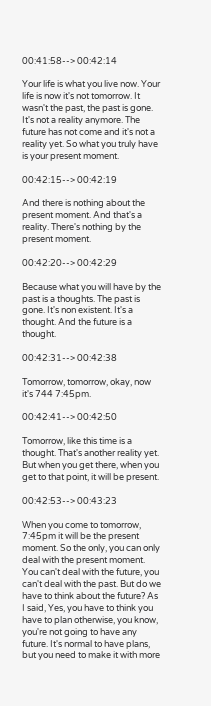00:41:58--> 00:42:14

Your life is what you live now. Your life is now it's not tomorrow. It wasn't the past, the past is gone. It's not a reality anymore. The future has not come and it's not a reality yet. So what you truly have is your present moment.

00:42:15--> 00:42:19

And there is nothing about the present moment. And that's a reality. There's nothing by the present moment.

00:42:20--> 00:42:29

Because what you will have by the past is a thoughts. The past is gone. It's non existent. It's a thought. And the future is a thought.

00:42:31--> 00:42:38

Tomorrow, tomorrow, okay, now it's 744 7:45pm.

00:42:41--> 00:42:50

Tomorrow, like this time is a thought. That's another reality yet. But when you get there, when you get to that point, it will be present.

00:42:53--> 00:43:23

When you come to tomorrow, 7:45pm it will be the present moment. So the only, you can only deal with the present moment. You can't deal with the future, you can't deal with the past. But do we have to think about the future? As I said, Yes, you have to think you have to plan otherwise, you know, you're not going to have any future. It's normal to have plans, but you need to make it with more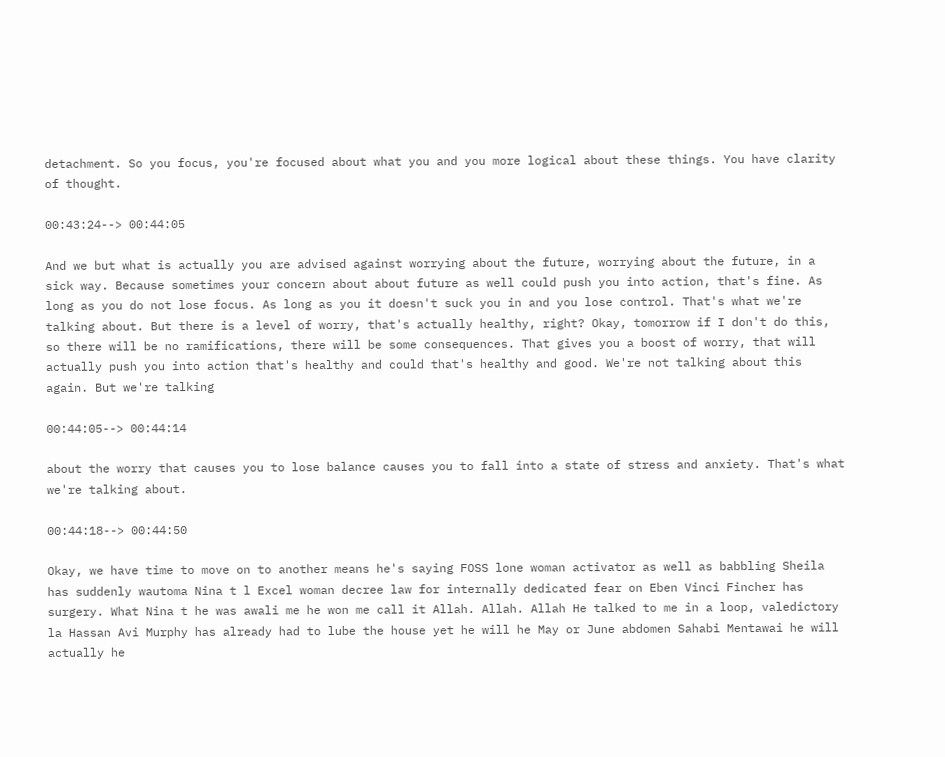detachment. So you focus, you're focused about what you and you more logical about these things. You have clarity of thought.

00:43:24--> 00:44:05

And we but what is actually you are advised against worrying about the future, worrying about the future, in a sick way. Because sometimes your concern about about future as well could push you into action, that's fine. As long as you do not lose focus. As long as you it doesn't suck you in and you lose control. That's what we're talking about. But there is a level of worry, that's actually healthy, right? Okay, tomorrow if I don't do this, so there will be no ramifications, there will be some consequences. That gives you a boost of worry, that will actually push you into action that's healthy and could that's healthy and good. We're not talking about this again. But we're talking

00:44:05--> 00:44:14

about the worry that causes you to lose balance causes you to fall into a state of stress and anxiety. That's what we're talking about.

00:44:18--> 00:44:50

Okay, we have time to move on to another means he's saying FOSS lone woman activator as well as babbling Sheila has suddenly wautoma Nina t l Excel woman decree law for internally dedicated fear on Eben Vinci Fincher has surgery. What Nina t he was awali me he won me call it Allah. Allah. Allah He talked to me in a loop, valedictory la Hassan Avi Murphy has already had to lube the house yet he will he May or June abdomen Sahabi Mentawai he will actually he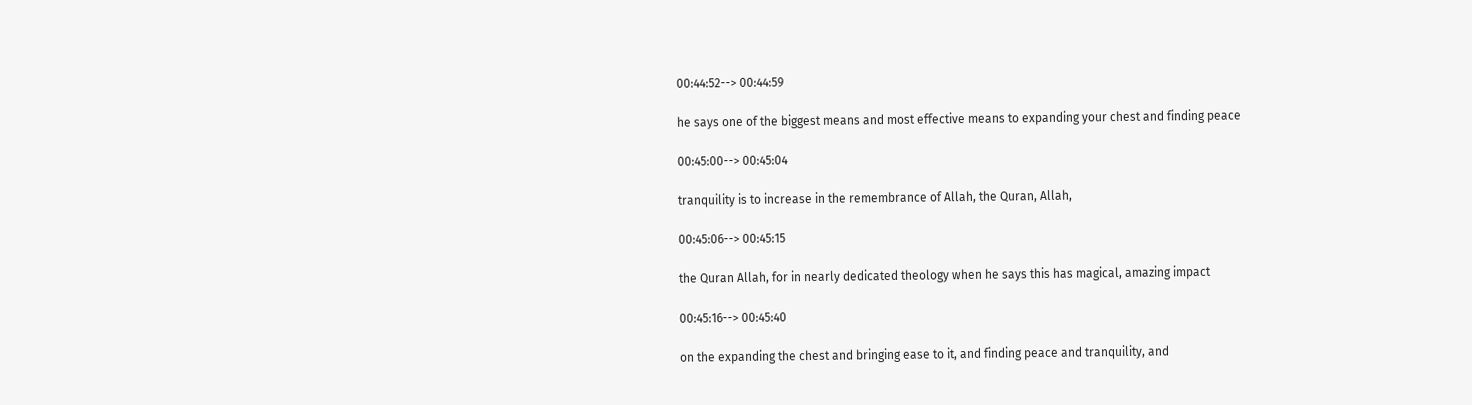00:44:52--> 00:44:59

he says one of the biggest means and most effective means to expanding your chest and finding peace

00:45:00--> 00:45:04

tranquility is to increase in the remembrance of Allah, the Quran, Allah,

00:45:06--> 00:45:15

the Quran Allah, for in nearly dedicated theology when he says this has magical, amazing impact

00:45:16--> 00:45:40

on the expanding the chest and bringing ease to it, and finding peace and tranquility, and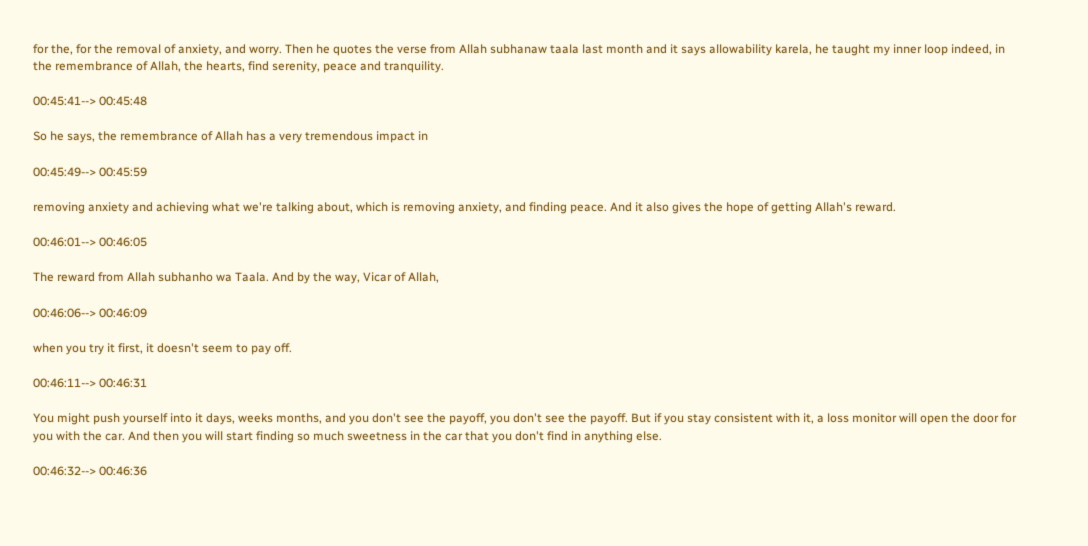for the, for the removal of anxiety, and worry. Then he quotes the verse from Allah subhanaw taala last month and it says allowability karela, he taught my inner loop indeed, in the remembrance of Allah, the hearts, find serenity, peace and tranquility.

00:45:41--> 00:45:48

So he says, the remembrance of Allah has a very tremendous impact in

00:45:49--> 00:45:59

removing anxiety and achieving what we're talking about, which is removing anxiety, and finding peace. And it also gives the hope of getting Allah's reward.

00:46:01--> 00:46:05

The reward from Allah subhanho wa Taala. And by the way, Vicar of Allah,

00:46:06--> 00:46:09

when you try it first, it doesn't seem to pay off.

00:46:11--> 00:46:31

You might push yourself into it days, weeks months, and you don't see the payoff, you don't see the payoff. But if you stay consistent with it, a loss monitor will open the door for you with the car. And then you will start finding so much sweetness in the car that you don't find in anything else.

00:46:32--> 00:46:36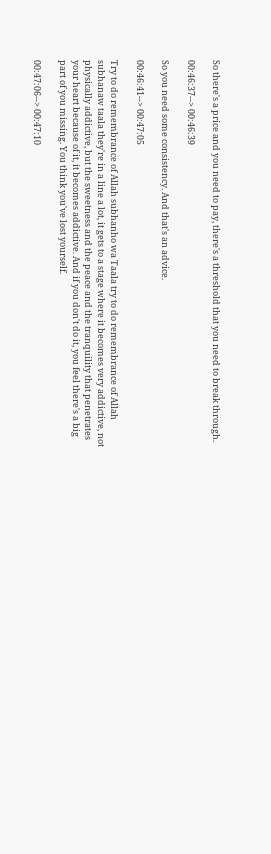So there's a price and you need to pay, there's a threshold that you need to break through.

00:46:37--> 00:46:39

So you need some consistency. And that's an advice.

00:46:41--> 00:47:05

Try to do remembrance of Allah subhanho wa Taala try to do remembrance of Allah subhanaw taala they're in a line a lot, it gets to a stage where it becomes very addictive, not physically addictive, but the sweetness and the peace and the tranquility that penetrates your heart because of it, it becomes addictive. And if you don't do it, you feel there's a big part of you missing. You think you've lost yourself.

00:47:06--> 00:47:10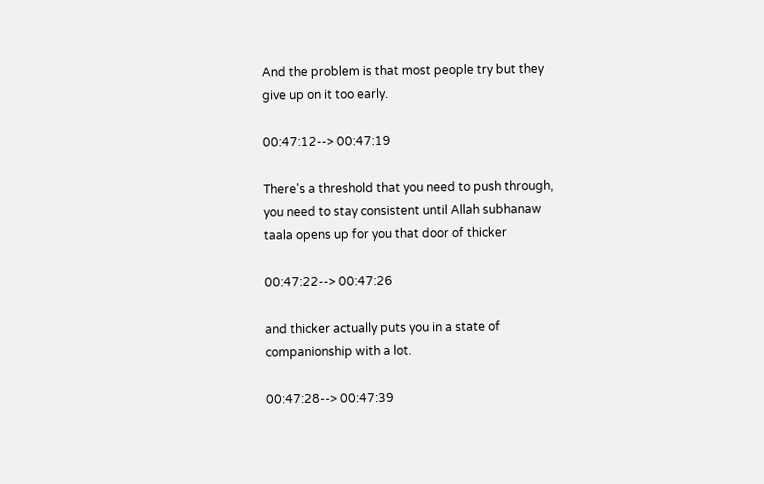And the problem is that most people try but they give up on it too early.

00:47:12--> 00:47:19

There's a threshold that you need to push through, you need to stay consistent until Allah subhanaw taala opens up for you that door of thicker

00:47:22--> 00:47:26

and thicker actually puts you in a state of companionship with a lot.

00:47:28--> 00:47:39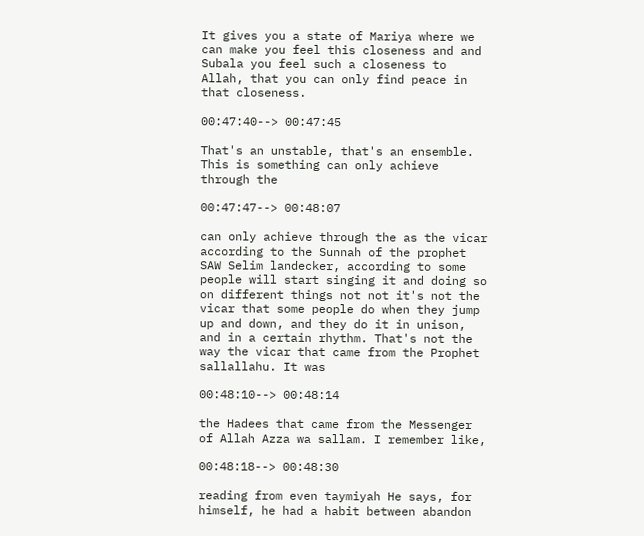It gives you a state of Mariya where we can make you feel this closeness and and Subala you feel such a closeness to Allah, that you can only find peace in that closeness.

00:47:40--> 00:47:45

That's an unstable, that's an ensemble. This is something can only achieve through the

00:47:47--> 00:48:07

can only achieve through the as the vicar according to the Sunnah of the prophet SAW Selim landecker, according to some people will start singing it and doing so on different things not not it's not the vicar that some people do when they jump up and down, and they do it in unison, and in a certain rhythm. That's not the way the vicar that came from the Prophet sallallahu. It was

00:48:10--> 00:48:14

the Hadees that came from the Messenger of Allah Azza wa sallam. I remember like,

00:48:18--> 00:48:30

reading from even taymiyah He says, for himself, he had a habit between abandon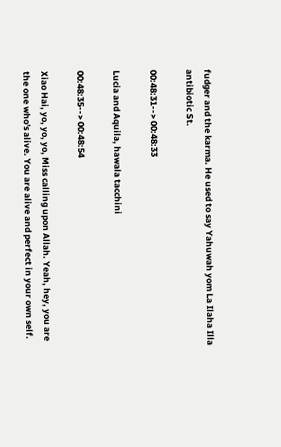fudger and the karma. He used to say Yahuwah yom La Ilaha Illa antibiotic St.

00:48:31--> 00:48:33

Lucia and Aquila, hawala tacchini

00:48:35--> 00:48:54

Xiao Hai, yo, yo, yo, Miss calling upon Allah. Yeah, hey, you are the one who's alive. You are alive and perfect in your own self.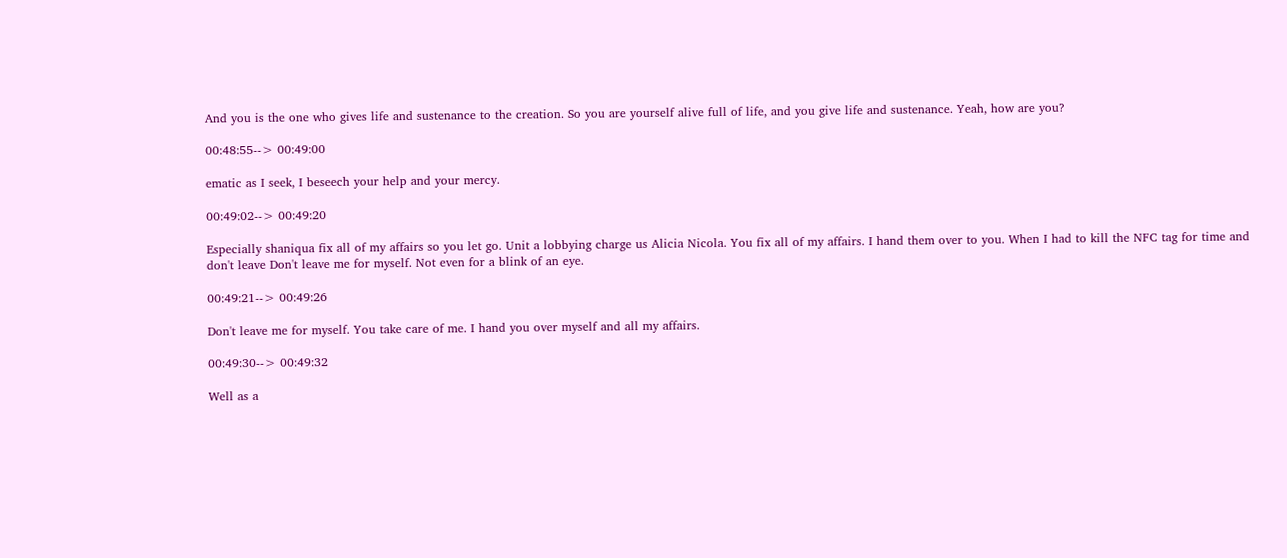And you is the one who gives life and sustenance to the creation. So you are yourself alive full of life, and you give life and sustenance. Yeah, how are you?

00:48:55--> 00:49:00

ematic as I seek, I beseech your help and your mercy.

00:49:02--> 00:49:20

Especially shaniqua fix all of my affairs so you let go. Unit a lobbying charge us Alicia Nicola. You fix all of my affairs. I hand them over to you. When I had to kill the NFC tag for time and don't leave Don't leave me for myself. Not even for a blink of an eye.

00:49:21--> 00:49:26

Don't leave me for myself. You take care of me. I hand you over myself and all my affairs.

00:49:30--> 00:49:32

Well as a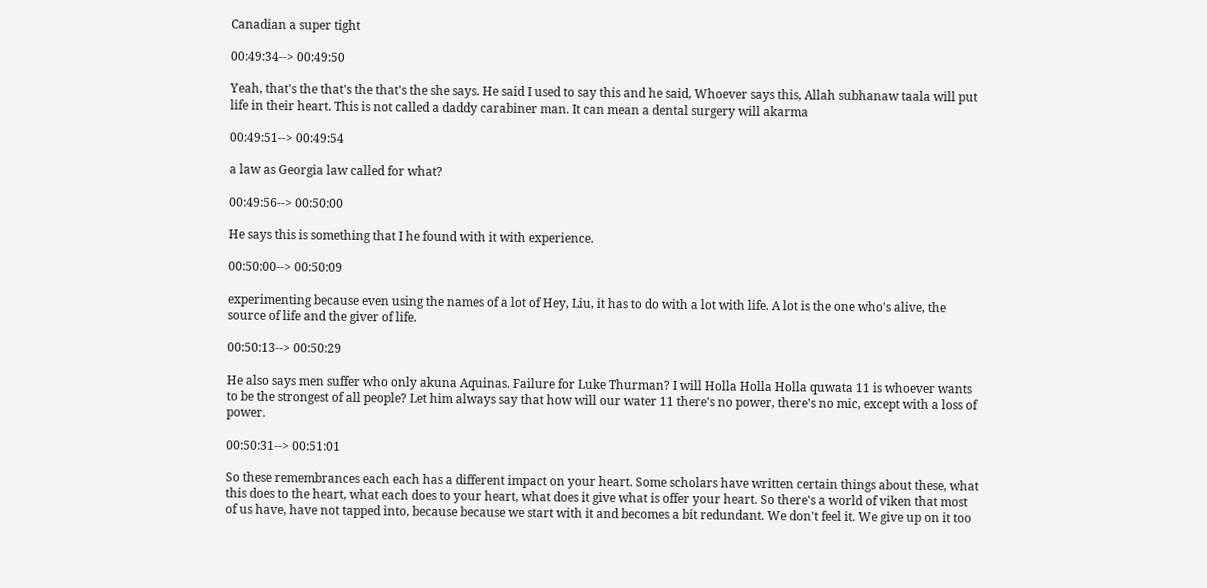Canadian a super tight

00:49:34--> 00:49:50

Yeah, that's the that's the that's the she says. He said I used to say this and he said, Whoever says this, Allah subhanaw taala will put life in their heart. This is not called a daddy carabiner man. It can mean a dental surgery will akarma

00:49:51--> 00:49:54

a law as Georgia law called for what?

00:49:56--> 00:50:00

He says this is something that I he found with it with experience.

00:50:00--> 00:50:09

experimenting because even using the names of a lot of Hey, Liu, it has to do with a lot with life. A lot is the one who's alive, the source of life and the giver of life.

00:50:13--> 00:50:29

He also says men suffer who only akuna Aquinas. Failure for Luke Thurman? I will Holla Holla Holla quwata 11 is whoever wants to be the strongest of all people? Let him always say that how will our water 11 there's no power, there's no mic, except with a loss of power.

00:50:31--> 00:51:01

So these remembrances each each has a different impact on your heart. Some scholars have written certain things about these, what this does to the heart, what each does to your heart, what does it give what is offer your heart. So there's a world of viken that most of us have, have not tapped into, because because we start with it and becomes a bit redundant. We don't feel it. We give up on it too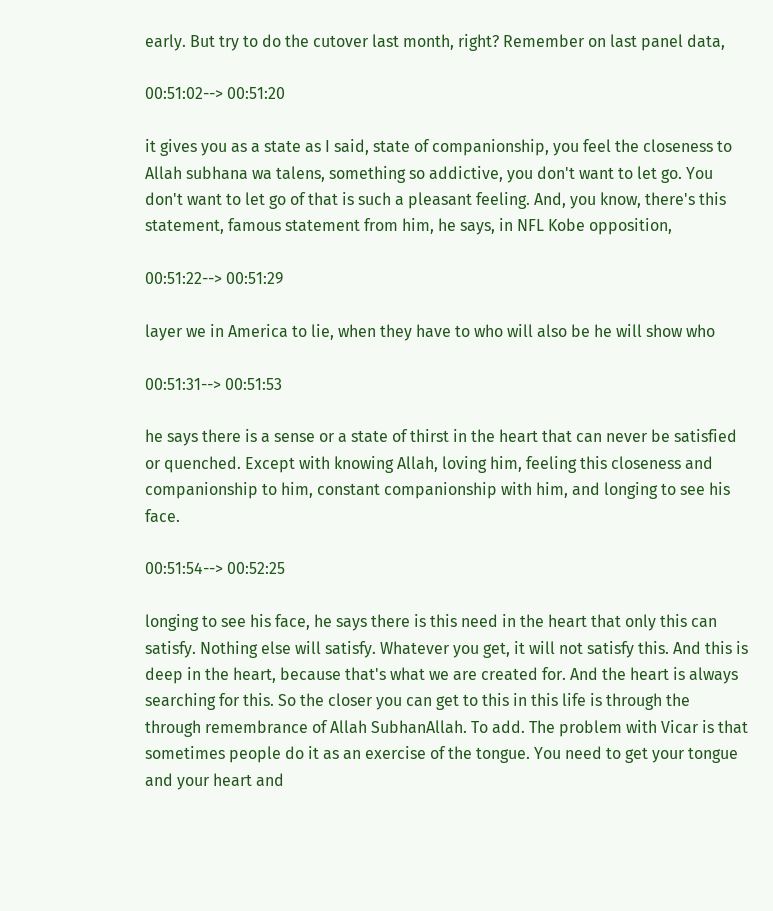early. But try to do the cutover last month, right? Remember on last panel data,

00:51:02--> 00:51:20

it gives you as a state as I said, state of companionship, you feel the closeness to Allah subhana wa talens, something so addictive, you don't want to let go. You don't want to let go of that is such a pleasant feeling. And, you know, there's this statement, famous statement from him, he says, in NFL Kobe opposition,

00:51:22--> 00:51:29

layer we in America to lie, when they have to who will also be he will show who

00:51:31--> 00:51:53

he says there is a sense or a state of thirst in the heart that can never be satisfied or quenched. Except with knowing Allah, loving him, feeling this closeness and companionship to him, constant companionship with him, and longing to see his face.

00:51:54--> 00:52:25

longing to see his face, he says there is this need in the heart that only this can satisfy. Nothing else will satisfy. Whatever you get, it will not satisfy this. And this is deep in the heart, because that's what we are created for. And the heart is always searching for this. So the closer you can get to this in this life is through the through remembrance of Allah SubhanAllah. To add. The problem with Vicar is that sometimes people do it as an exercise of the tongue. You need to get your tongue and your heart and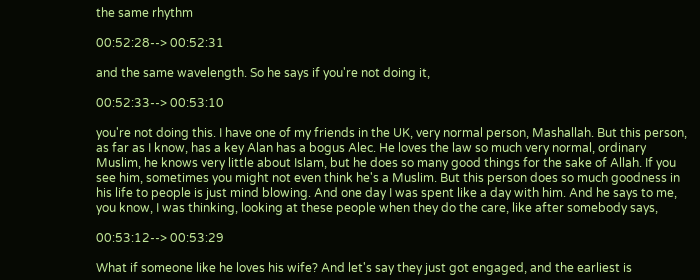the same rhythm

00:52:28--> 00:52:31

and the same wavelength. So he says if you're not doing it,

00:52:33--> 00:53:10

you're not doing this. I have one of my friends in the UK, very normal person, Mashallah. But this person, as far as I know, has a key Alan has a bogus Alec. He loves the law so much very normal, ordinary Muslim, he knows very little about Islam, but he does so many good things for the sake of Allah. If you see him, sometimes you might not even think he's a Muslim. But this person does so much goodness in his life to people is just mind blowing. And one day I was spent like a day with him. And he says to me, you know, I was thinking, looking at these people when they do the care, like after somebody says,

00:53:12--> 00:53:29

What if someone like he loves his wife? And let's say they just got engaged, and the earliest is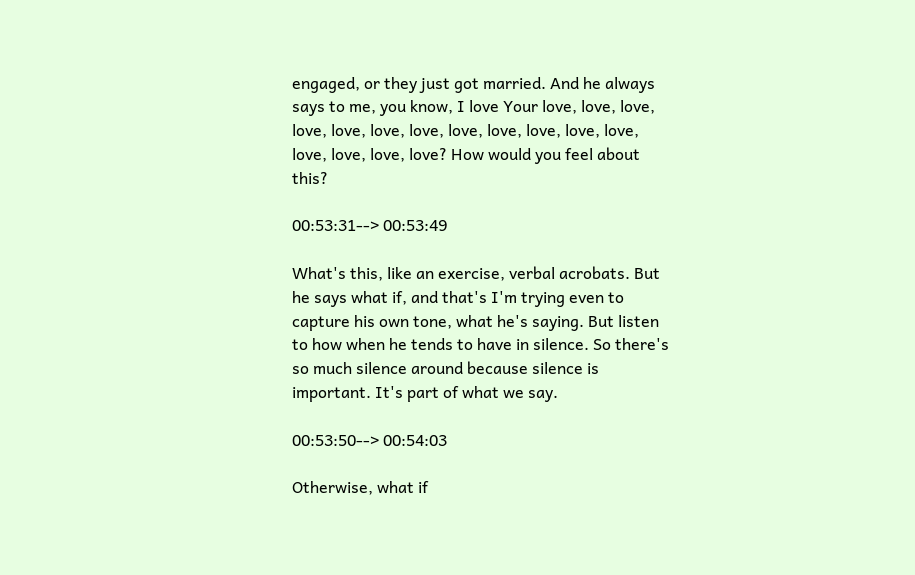engaged, or they just got married. And he always says to me, you know, I love Your love, love, love, love, love, love, love, love, love, love, love, love, love, love, love, love? How would you feel about this?

00:53:31--> 00:53:49

What's this, like an exercise, verbal acrobats. But he says what if, and that's I'm trying even to capture his own tone, what he's saying. But listen to how when he tends to have in silence. So there's so much silence around because silence is important. It's part of what we say.

00:53:50--> 00:54:03

Otherwise, what if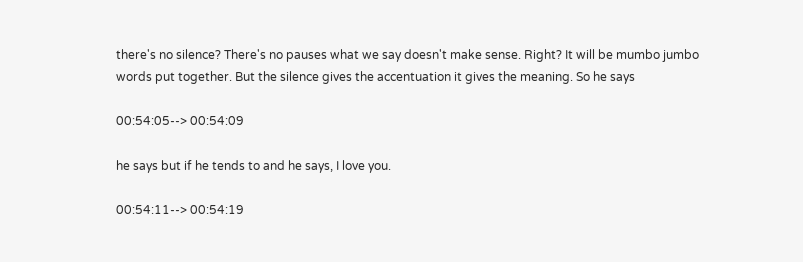there's no silence? There's no pauses what we say doesn't make sense. Right? It will be mumbo jumbo words put together. But the silence gives the accentuation it gives the meaning. So he says

00:54:05--> 00:54:09

he says but if he tends to and he says, I love you.

00:54:11--> 00:54:19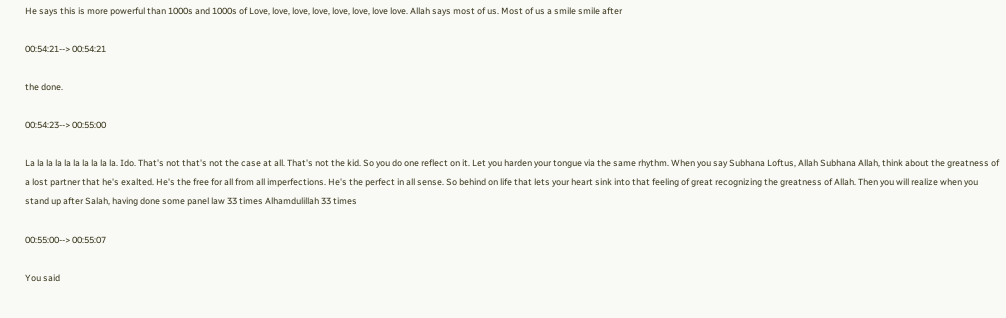He says this is more powerful than 1000s and 1000s of Love, love, love, love, love, love, love love. Allah says most of us. Most of us a smile smile after

00:54:21--> 00:54:21

the done.

00:54:23--> 00:55:00

La la la la la la la la la la. Ido. That's not that's not the case at all. That's not the kid. So you do one reflect on it. Let you harden your tongue via the same rhythm. When you say Subhana Loftus, Allah Subhana Allah, think about the greatness of a lost partner that he's exalted. He's the free for all from all imperfections. He's the perfect in all sense. So behind on life that lets your heart sink into that feeling of great recognizing the greatness of Allah. Then you will realize when you stand up after Salah, having done some panel law 33 times Alhamdulillah 33 times

00:55:00--> 00:55:07

You said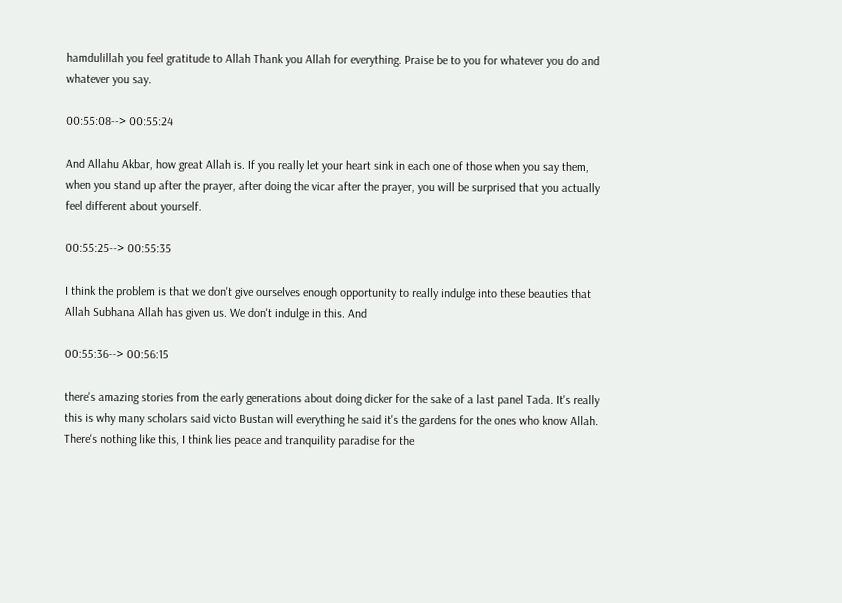hamdulillah you feel gratitude to Allah Thank you Allah for everything. Praise be to you for whatever you do and whatever you say.

00:55:08--> 00:55:24

And Allahu Akbar, how great Allah is. If you really let your heart sink in each one of those when you say them, when you stand up after the prayer, after doing the vicar after the prayer, you will be surprised that you actually feel different about yourself.

00:55:25--> 00:55:35

I think the problem is that we don't give ourselves enough opportunity to really indulge into these beauties that Allah Subhana Allah has given us. We don't indulge in this. And

00:55:36--> 00:56:15

there's amazing stories from the early generations about doing dicker for the sake of a last panel Tada. It's really this is why many scholars said victo Bustan will everything he said it's the gardens for the ones who know Allah. There's nothing like this, I think lies peace and tranquility paradise for the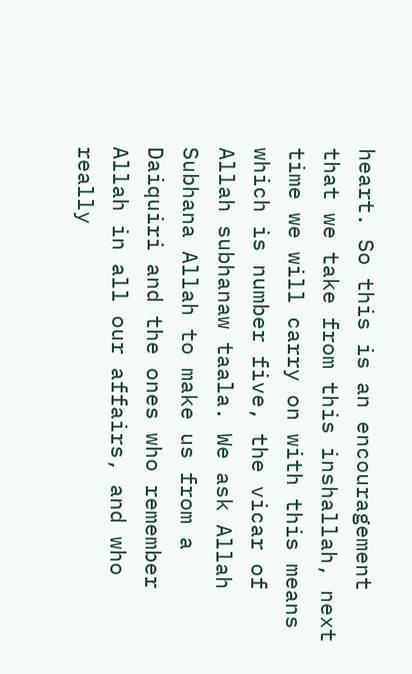heart. So this is an encouragement that we take from this inshallah, next time we will carry on with this means which is number five, the vicar of Allah subhanaw taala. We ask Allah Subhana Allah to make us from a Daiquiri and the ones who remember Allah in all our affairs, and who really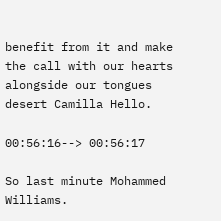benefit from it and make the call with our hearts alongside our tongues desert Camilla Hello.

00:56:16--> 00:56:17

So last minute Mohammed Williams.